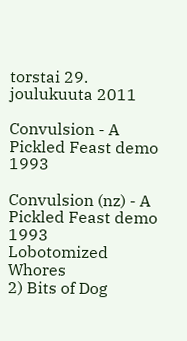torstai 29. joulukuuta 2011

Convulsion - A Pickled Feast demo 1993

Convulsion (nz) - A Pickled Feast demo 1993
Lobotomized Whores
2) Bits of Dog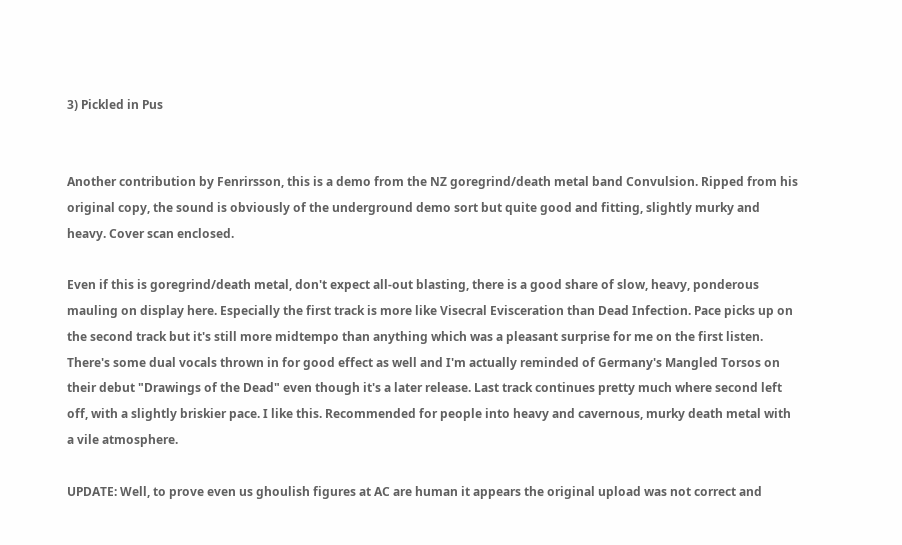3) Pickled in Pus


Another contribution by Fenrirsson, this is a demo from the NZ goregrind/death metal band Convulsion. Ripped from his original copy, the sound is obviously of the underground demo sort but quite good and fitting, slightly murky and heavy. Cover scan enclosed.

Even if this is goregrind/death metal, don't expect all-out blasting, there is a good share of slow, heavy, ponderous mauling on display here. Especially the first track is more like Visecral Evisceration than Dead Infection. Pace picks up on the second track but it's still more midtempo than anything which was a pleasant surprise for me on the first listen. There's some dual vocals thrown in for good effect as well and I'm actually reminded of Germany's Mangled Torsos on their debut "Drawings of the Dead" even though it's a later release. Last track continues pretty much where second left off, with a slightly briskier pace. I like this. Recommended for people into heavy and cavernous, murky death metal with a vile atmosphere.

UPDATE: Well, to prove even us ghoulish figures at AC are human it appears the original upload was not correct and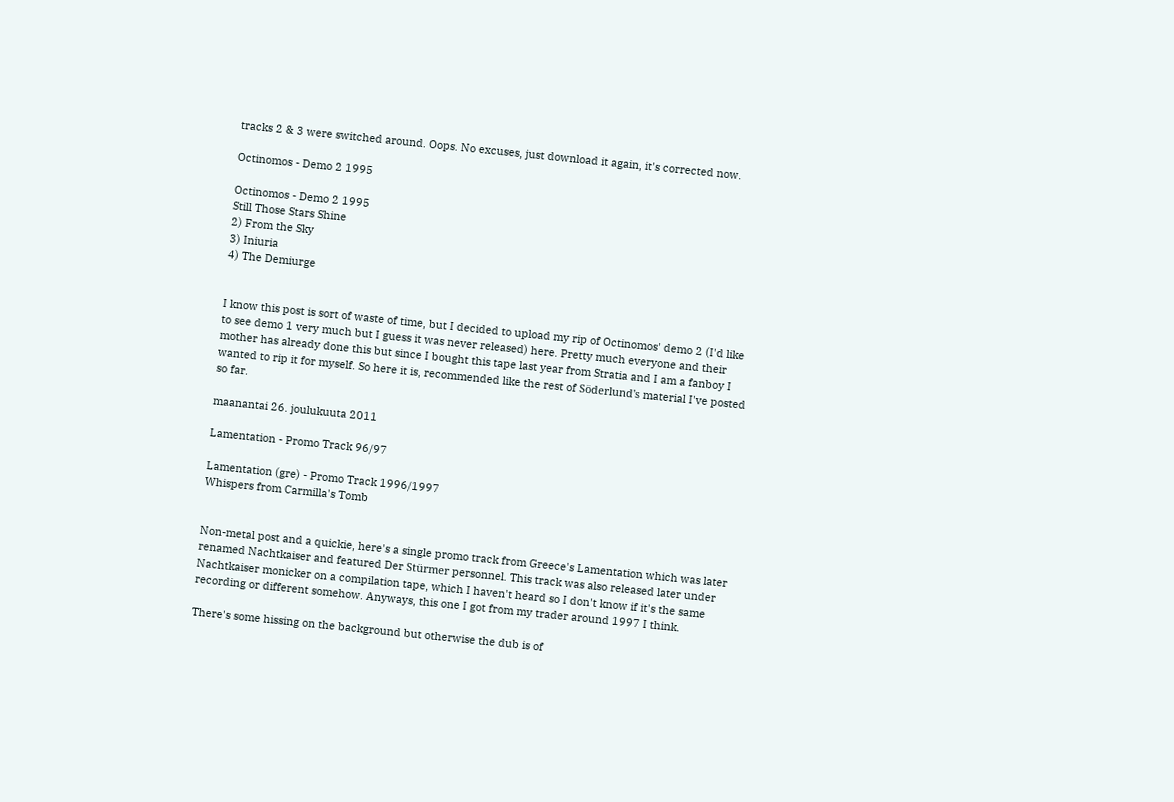tracks 2 & 3 were switched around. Oops. No excuses, just download it again, it's corrected now.

Octinomos - Demo 2 1995

Octinomos - Demo 2 1995
Still Those Stars Shine
2) From the Sky
3) Iniuria
4) The Demiurge


I know this post is sort of waste of time, but I decided to upload my rip of Octinomos' demo 2 (I'd like to see demo 1 very much but I guess it was never released) here. Pretty much everyone and their mother has already done this but since I bought this tape last year from Stratia and I am a fanboy I wanted to rip it for myself. So here it is, recommended like the rest of Söderlund's material I've posted so far.

maanantai 26. joulukuuta 2011

Lamentation - Promo Track 96/97

Lamentation (gre) - Promo Track 1996/1997
Whispers from Carmilla's Tomb


Non-metal post and a quickie, here's a single promo track from Greece's Lamentation which was later renamed Nachtkaiser and featured Der Stürmer personnel. This track was also released later under Nachtkaiser monicker on a compilation tape, which I haven't heard so I don't know if it's the same recording or different somehow. Anyways, this one I got from my trader around 1997 I think.

There's some hissing on the background but otherwise the dub is of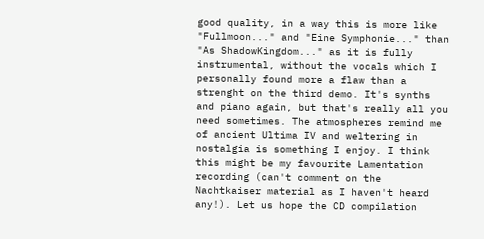good quality, in a way this is more like "Fullmoon..." and "Eine Symphonie..." than "As ShadowKingdom..." as it is fully instrumental, without the vocals which I personally found more a flaw than a strenght on the third demo. It's synths and piano again, but that's really all you need sometimes. The atmospheres remind me of ancient Ultima IV and weltering in nostalgia is something I enjoy. I think this might be my favourite Lamentation recording (can't comment on the Nachtkaiser material as I haven't heard any!). Let us hope the CD compilation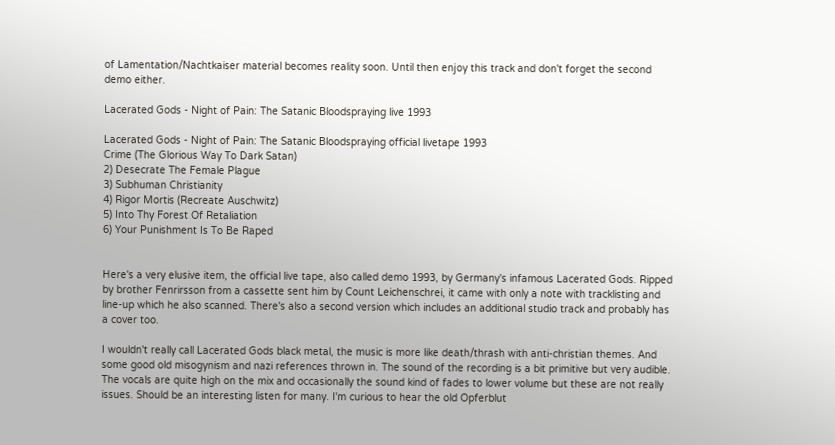of Lamentation/Nachtkaiser material becomes reality soon. Until then enjoy this track and don't forget the second demo either.

Lacerated Gods - Night of Pain: The Satanic Bloodspraying live 1993

Lacerated Gods - Night of Pain: The Satanic Bloodspraying official livetape 1993
Crime (The Glorious Way To Dark Satan)
2) Desecrate The Female Plague
3) Subhuman Christianity
4) Rigor Mortis (Recreate Auschwitz)
5) Into Thy Forest Of Retaliation
6) Your Punishment Is To Be Raped


Here's a very elusive item, the official live tape, also called demo 1993, by Germany's infamous Lacerated Gods. Ripped by brother Fenrirsson from a cassette sent him by Count Leichenschrei, it came with only a note with tracklisting and line-up which he also scanned. There's also a second version which includes an additional studio track and probably has a cover too.

I wouldn't really call Lacerated Gods black metal, the music is more like death/thrash with anti-christian themes. And some good old misogynism and nazi references thrown in. The sound of the recording is a bit primitive but very audible. The vocals are quite high on the mix and occasionally the sound kind of fades to lower volume but these are not really issues. Should be an interesting listen for many. I'm curious to hear the old Opferblut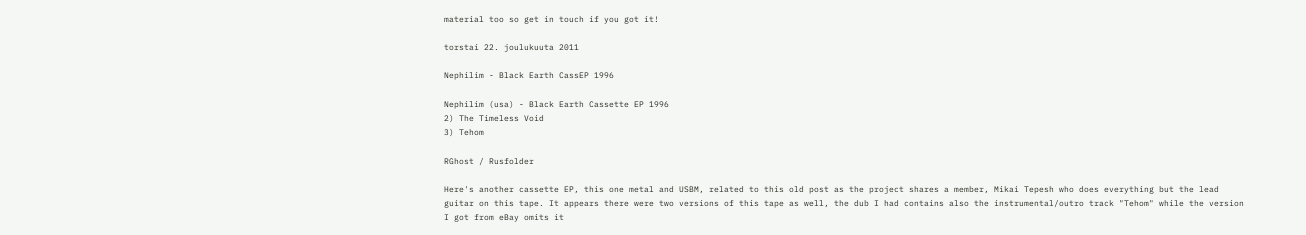material too so get in touch if you got it!

torstai 22. joulukuuta 2011

Nephilim - Black Earth CassEP 1996

Nephilim (usa) - Black Earth Cassette EP 1996
2) The Timeless Void
3) Tehom

RGhost / Rusfolder

Here's another cassette EP, this one metal and USBM, related to this old post as the project shares a member, Mikai Tepesh who does everything but the lead guitar on this tape. It appears there were two versions of this tape as well, the dub I had contains also the instrumental/outro track "Tehom" while the version I got from eBay omits it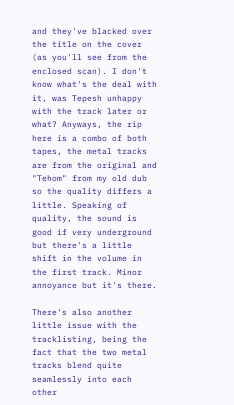and they've blacked over the title on the cover (as you'll see from the enclosed scan). I don't know what's the deal with it, was Tepesh unhappy with the track later or what? Anyways, the rip here is a combo of both tapes, the metal tracks are from the original and "Tehom" from my old dub so the quality differs a little. Speaking of quality, the sound is good if very underground but there's a little shift in the volume in the first track. Minor annoyance but it's there.

There's also another little issue with the tracklisting, being the fact that the two metal tracks blend quite seamlessly into each other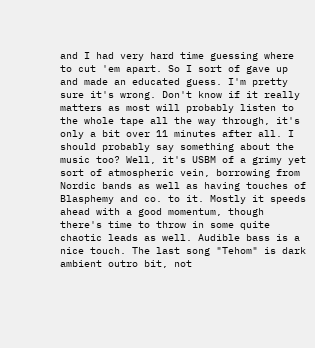and I had very hard time guessing where to cut 'em apart. So I sort of gave up and made an educated guess. I'm pretty sure it's wrong. Don't know if it really matters as most will probably listen to the whole tape all the way through, it's only a bit over 11 minutes after all. I should probably say something about the music too? Well, it's USBM of a grimy yet sort of atmospheric vein, borrowing from Nordic bands as well as having touches of Blasphemy and co. to it. Mostly it speeds ahead with a good momentum, though there's time to throw in some quite chaotic leads as well. Audible bass is a nice touch. The last song "Tehom" is dark ambient outro bit, not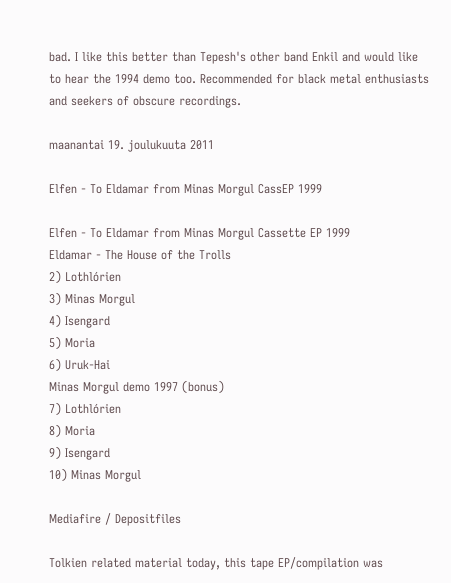bad. I like this better than Tepesh's other band Enkil and would like to hear the 1994 demo too. Recommended for black metal enthusiasts and seekers of obscure recordings.

maanantai 19. joulukuuta 2011

Elfen - To Eldamar from Minas Morgul CassEP 1999

Elfen - To Eldamar from Minas Morgul Cassette EP 1999
Eldamar - The House of the Trolls
2) Lothlórien
3) Minas Morgul
4) Isengard
5) Moria
6) Uruk-Hai
Minas Morgul demo 1997 (bonus)
7) Lothlórien
8) Moria
9) Isengard
10) Minas Morgul

Mediafire / Depositfiles

Tolkien related material today, this tape EP/compilation was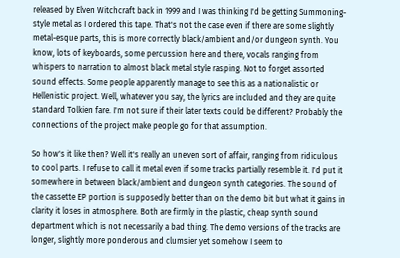released by Elven Witchcraft back in 1999 and I was thinking I'd be getting Summoning-style metal as I ordered this tape. That's not the case even if there are some slightly metal-esque parts, this is more correctly black/ambient and/or dungeon synth. You know, lots of keyboards, some percussion here and there, vocals ranging from whispers to narration to almost black metal style rasping. Not to forget assorted sound effects. Some people apparently manage to see this as a nationalistic or Hellenistic project. Well, whatever you say, the lyrics are included and they are quite standard Tolkien fare. I'm not sure if their later texts could be different? Probably the connections of the project make people go for that assumption.

So how's it like then? Well it's really an uneven sort of affair, ranging from ridiculous to cool parts. I refuse to call it metal even if some tracks partially resemble it. I'd put it somewhere in between black/ambient and dungeon synth categories. The sound of the cassette EP portion is supposedly better than on the demo bit but what it gains in clarity it loses in atmosphere. Both are firmly in the plastic, cheap synth sound department which is not necessarily a bad thing. The demo versions of the tracks are longer, slightly more ponderous and clumsier yet somehow I seem to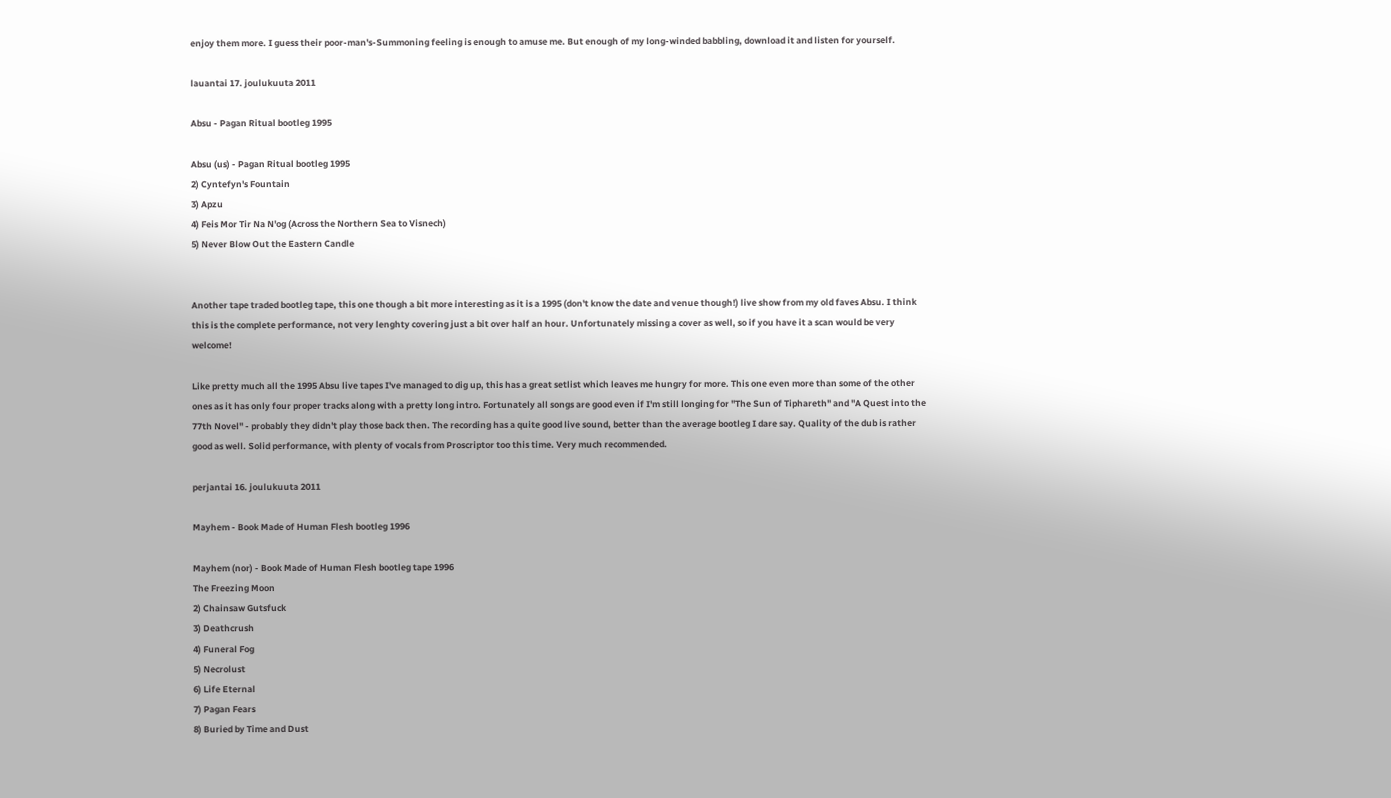enjoy them more. I guess their poor-man's-Summoning feeling is enough to amuse me. But enough of my long-winded babbling, download it and listen for yourself.

lauantai 17. joulukuuta 2011

Absu - Pagan Ritual bootleg 1995

Absu (us) - Pagan Ritual bootleg 1995
2) Cyntefyn's Fountain
3) Apzu
4) Feis Mor Tir Na N'og (Across the Northern Sea to Visnech)
5) Never Blow Out the Eastern Candle


Another tape traded bootleg tape, this one though a bit more interesting as it is a 1995 (don't know the date and venue though!) live show from my old faves Absu. I think this is the complete performance, not very lenghty covering just a bit over half an hour. Unfortunately missing a cover as well, so if you have it a scan would be very welcome!

Like pretty much all the 1995 Absu live tapes I've managed to dig up, this has a great setlist which leaves me hungry for more. This one even more than some of the other ones as it has only four proper tracks along with a pretty long intro. Fortunately all songs are good even if I'm still longing for "The Sun of Tiphareth" and "A Quest into the 77th Novel" - probably they didn't play those back then. The recording has a quite good live sound, better than the average bootleg I dare say. Quality of the dub is rather good as well. Solid performance, with plenty of vocals from Proscriptor too this time. Very much recommended.

perjantai 16. joulukuuta 2011

Mayhem - Book Made of Human Flesh bootleg 1996

Mayhem (nor) - Book Made of Human Flesh bootleg tape 1996
The Freezing Moon
2) Chainsaw Gutsfuck
3) Deathcrush
4) Funeral Fog
5) Necrolust
6) Life Eternal
7) Pagan Fears
8) Buried by Time and Dust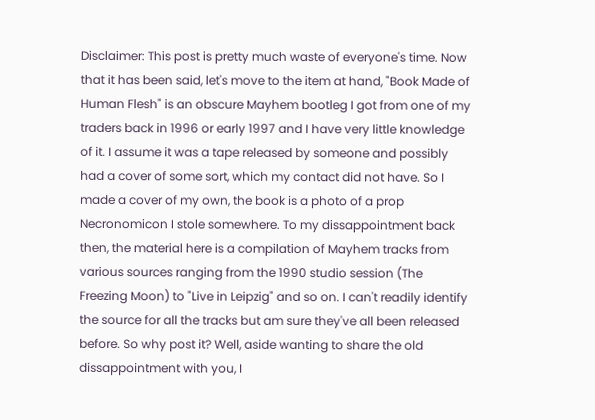Disclaimer: This post is pretty much waste of everyone's time. Now that it has been said, let's move to the item at hand, "Book Made of Human Flesh" is an obscure Mayhem bootleg I got from one of my traders back in 1996 or early 1997 and I have very little knowledge of it. I assume it was a tape released by someone and possibly had a cover of some sort, which my contact did not have. So I made a cover of my own, the book is a photo of a prop Necronomicon I stole somewhere. To my dissappointment back then, the material here is a compilation of Mayhem tracks from various sources ranging from the 1990 studio session (The Freezing Moon) to "Live in Leipzig" and so on. I can't readily identify the source for all the tracks but am sure they've all been released before. So why post it? Well, aside wanting to share the old dissappointment with you, I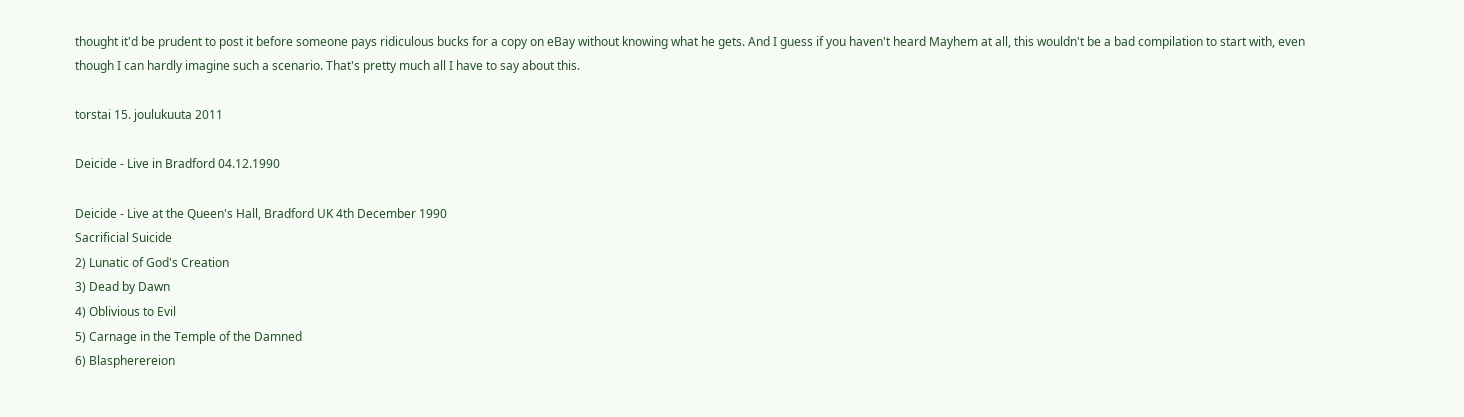thought it'd be prudent to post it before someone pays ridiculous bucks for a copy on eBay without knowing what he gets. And I guess if you haven't heard Mayhem at all, this wouldn't be a bad compilation to start with, even though I can hardly imagine such a scenario. That's pretty much all I have to say about this.

torstai 15. joulukuuta 2011

Deicide - Live in Bradford 04.12.1990

Deicide - Live at the Queen's Hall, Bradford UK 4th December 1990
Sacrificial Suicide
2) Lunatic of God's Creation
3) Dead by Dawn
4) Oblivious to Evil
5) Carnage in the Temple of the Damned
6) Blaspherereion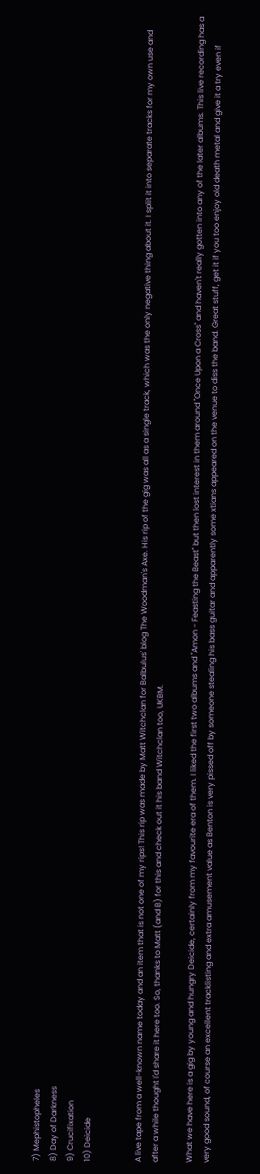7) Mephistopheles
8) Day of Darkness
9) Crucifixation
10) Deicide


A live tape from a well-known name today and an item that is not one of my rips! This rip was made by Matt Witchclan for Balbulus' blog The Woodman's Axe. His rip of the gig was all as a single track, which was the only negative thing about it. I split it into separate tracks for my own use and after a while thought I'd share it here too. So, thanks to Matt (and B) for this and check out it his band Witchclan too, UKBM.

What we have here is a gig by young and hungry Deicide, certainly from my favourite era of them. I liked the first two albums and "Amon - Feasting the Beast" but then lost interest in them around "Once Upon a Cross" and haven't really gotten into any of the later albums. This live recording has a very good sound, of course an excellent tracklisting and extra amusement value as Benton is very pissed off by someone stealing his bass guitar and apparently some xtians appeared on the venue to diss the band. Great stuff, get it if you too enjoy old death metal and give it a try even if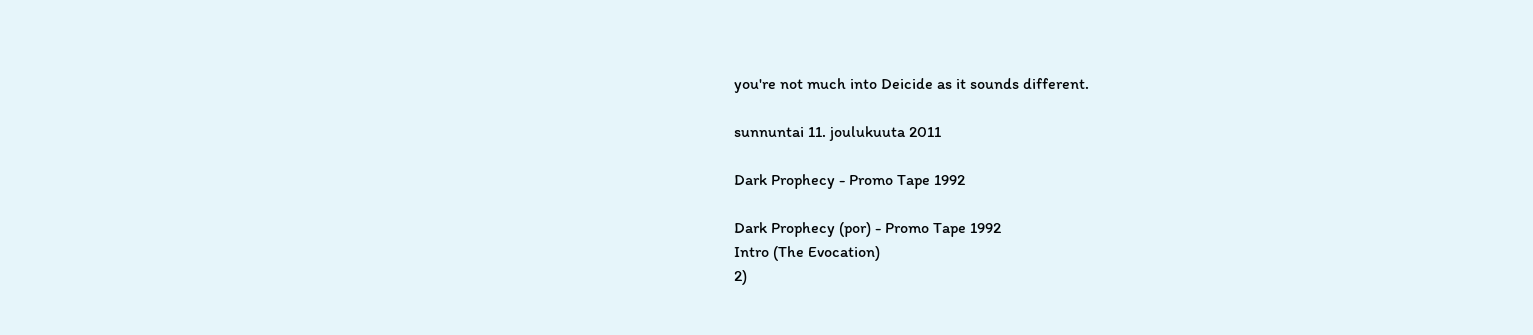you're not much into Deicide as it sounds different.

sunnuntai 11. joulukuuta 2011

Dark Prophecy - Promo Tape 1992

Dark Prophecy (por) - Promo Tape 1992
Intro (The Evocation)
2)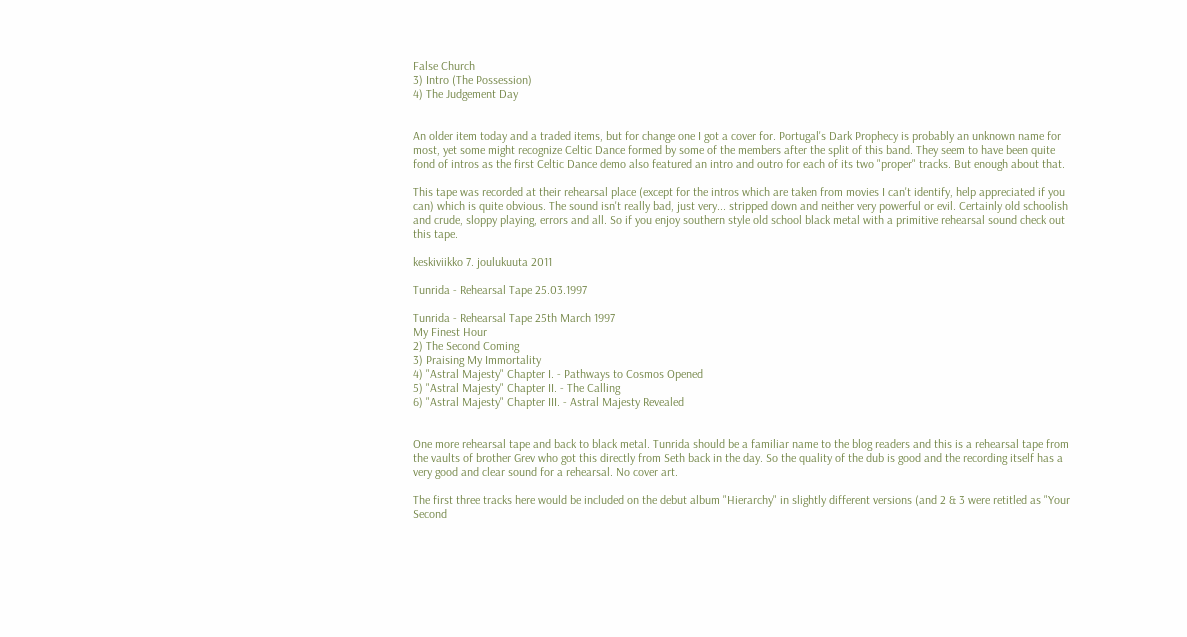False Church
3) Intro (The Possession)
4) The Judgement Day


An older item today and a traded items, but for change one I got a cover for. Portugal's Dark Prophecy is probably an unknown name for most, yet some might recognize Celtic Dance formed by some of the members after the split of this band. They seem to have been quite fond of intros as the first Celtic Dance demo also featured an intro and outro for each of its two "proper" tracks. But enough about that.

This tape was recorded at their rehearsal place (except for the intros which are taken from movies I can't identify, help appreciated if you can) which is quite obvious. The sound isn't really bad, just very... stripped down and neither very powerful or evil. Certainly old schoolish and crude, sloppy playing, errors and all. So if you enjoy southern style old school black metal with a primitive rehearsal sound check out this tape.

keskiviikko 7. joulukuuta 2011

Tunrida - Rehearsal Tape 25.03.1997

Tunrida - Rehearsal Tape 25th March 1997
My Finest Hour
2) The Second Coming
3) Praising My Immortality
4) "Astral Majesty" Chapter I. - Pathways to Cosmos Opened
5) "Astral Majesty" Chapter II. - The Calling
6) "Astral Majesty" Chapter III. - Astral Majesty Revealed


One more rehearsal tape and back to black metal. Tunrida should be a familiar name to the blog readers and this is a rehearsal tape from the vaults of brother Grev who got this directly from Seth back in the day. So the quality of the dub is good and the recording itself has a very good and clear sound for a rehearsal. No cover art.

The first three tracks here would be included on the debut album "Hierarchy" in slightly different versions (and 2 & 3 were retitled as "Your Second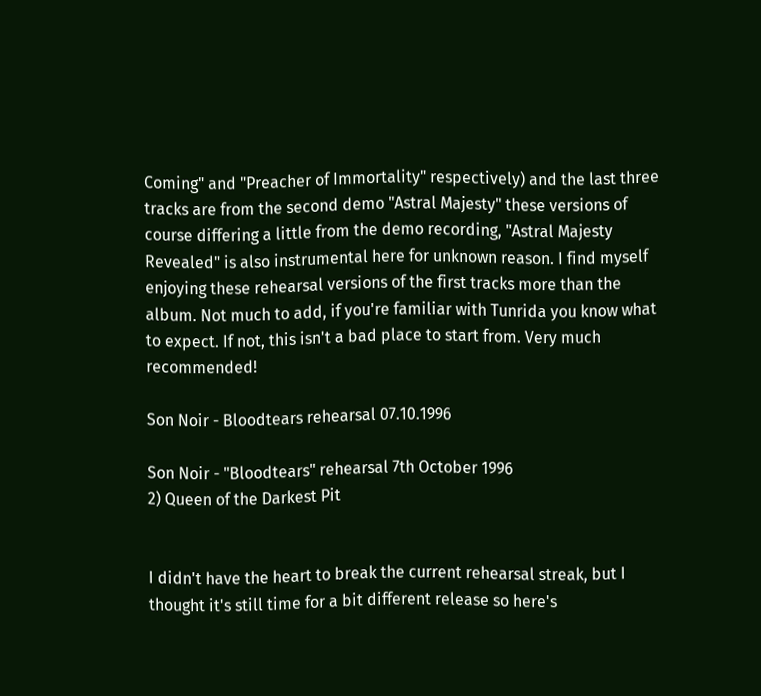Coming" and "Preacher of Immortality" respectively) and the last three tracks are from the second demo "Astral Majesty" these versions of course differing a little from the demo recording, "Astral Majesty Revealed" is also instrumental here for unknown reason. I find myself enjoying these rehearsal versions of the first tracks more than the album. Not much to add, if you're familiar with Tunrida you know what to expect. If not, this isn't a bad place to start from. Very much recommended!

Son Noir - Bloodtears rehearsal 07.10.1996

Son Noir - "Bloodtears" rehearsal 7th October 1996
2) Queen of the Darkest Pit


I didn't have the heart to break the current rehearsal streak, but I thought it's still time for a bit different release so here's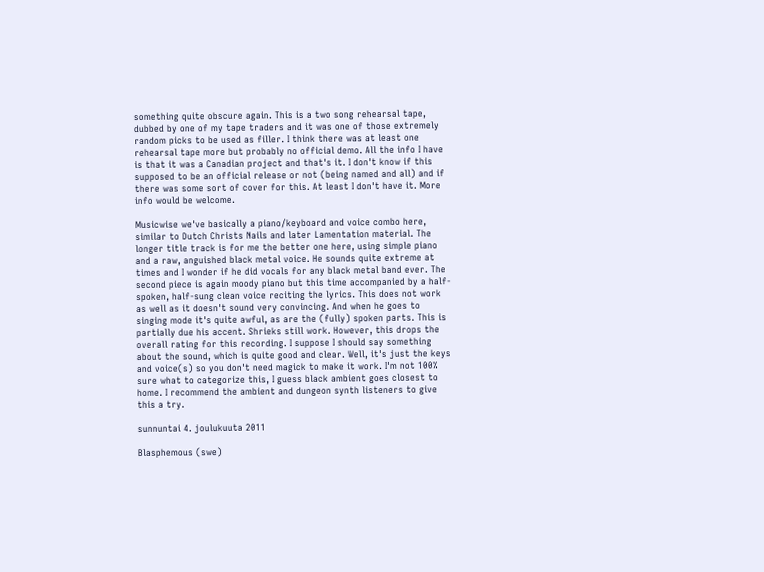something quite obscure again. This is a two song rehearsal tape, dubbed by one of my tape traders and it was one of those extremely random picks to be used as filler. I think there was at least one rehearsal tape more but probably no official demo. All the info I have is that it was a Canadian project and that's it. I don't know if this supposed to be an official release or not (being named and all) and if there was some sort of cover for this. At least I don't have it. More info would be welcome.

Musicwise we've basically a piano/keyboard and voice combo here, similar to Dutch Christs Nails and later Lamentation material. The longer title track is for me the better one here, using simple piano and a raw, anguished black metal voice. He sounds quite extreme at times and I wonder if he did vocals for any black metal band ever. The second piece is again moody piano but this time accompanied by a half-spoken, half-sung clean voice reciting the lyrics. This does not work as well as it doesn't sound very convincing. And when he goes to singing mode it's quite awful, as are the (fully) spoken parts. This is partially due his accent. Shrieks still work. However, this drops the overall rating for this recording. I suppose I should say something about the sound, which is quite good and clear. Well, it's just the keys and voice(s) so you don't need magick to make it work. I'm not 100% sure what to categorize this, I guess black ambient goes closest to home. I recommend the ambient and dungeon synth listeners to give this a try.

sunnuntai 4. joulukuuta 2011

Blasphemous (swe)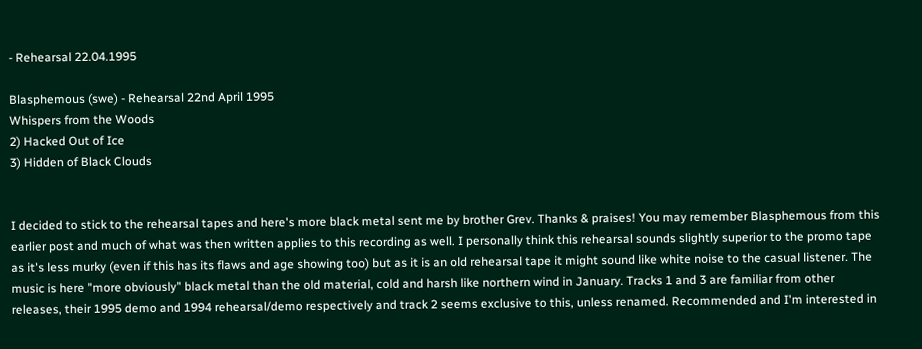- Rehearsal 22.04.1995

Blasphemous (swe) - Rehearsal 22nd April 1995
Whispers from the Woods
2) Hacked Out of Ice
3) Hidden of Black Clouds


I decided to stick to the rehearsal tapes and here's more black metal sent me by brother Grev. Thanks & praises! You may remember Blasphemous from this earlier post and much of what was then written applies to this recording as well. I personally think this rehearsal sounds slightly superior to the promo tape as it's less murky (even if this has its flaws and age showing too) but as it is an old rehearsal tape it might sound like white noise to the casual listener. The music is here "more obviously" black metal than the old material, cold and harsh like northern wind in January. Tracks 1 and 3 are familiar from other releases, their 1995 demo and 1994 rehearsal/demo respectively and track 2 seems exclusive to this, unless renamed. Recommended and I'm interested in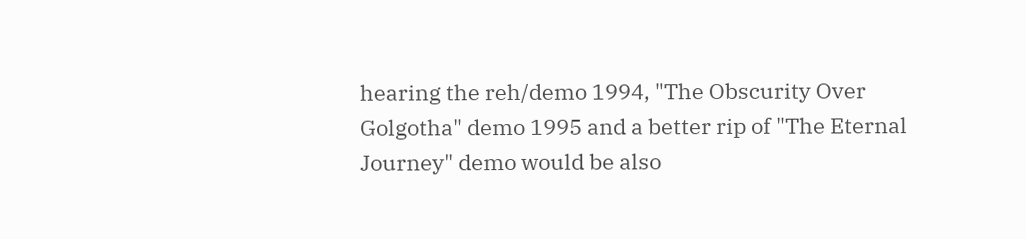hearing the reh/demo 1994, "The Obscurity Over Golgotha" demo 1995 and a better rip of "The Eternal Journey" demo would be also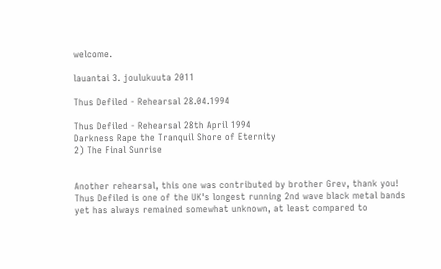welcome.

lauantai 3. joulukuuta 2011

Thus Defiled - Rehearsal 28.04.1994

Thus Defiled - Rehearsal 28th April 1994
Darkness Rape the Tranquil Shore of Eternity
2) The Final Sunrise


Another rehearsal, this one was contributed by brother Grev, thank you! Thus Defiled is one of the UK's longest running 2nd wave black metal bands yet has always remained somewhat unknown, at least compared to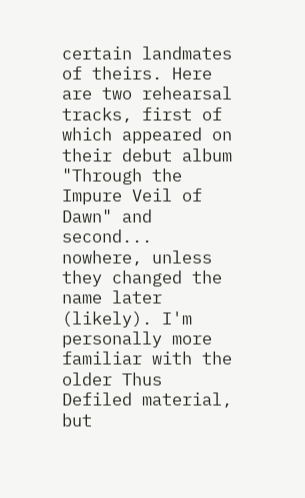certain landmates of theirs. Here are two rehearsal tracks, first of which appeared on their debut album "Through the Impure Veil of Dawn" and second... nowhere, unless they changed the name later (likely). I'm personally more familiar with the older Thus Defiled material, but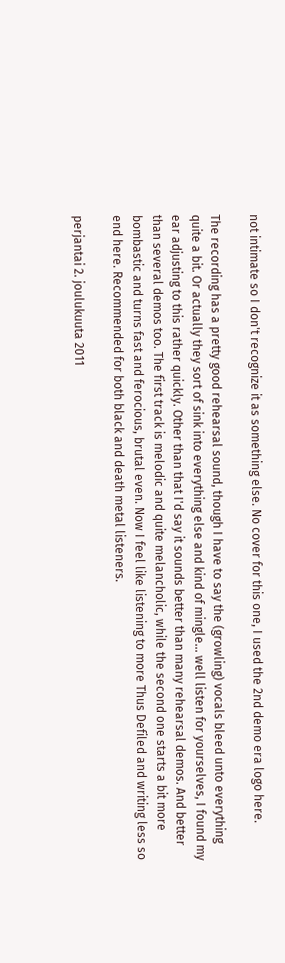not intimate so I don't recognize it as something else. No cover for this one, I used the 2nd demo era logo here.

The recording has a pretty good rehearsal sound, though I have to say the (growling) vocals bleed unto everything quite a bit. Or actually they sort of sink into everything else and kind of mingle... well listen for yourselves, I found my ear adjusting to this rather quickly. Other than that I'd say it sounds better than many rehearsal demos. And better than several demos too. The first track is melodic and quite melancholic, while the second one starts a bit more bombastic and turns fast and ferocious, brutal even. Now I feel like listening to more Thus Defiled and writing less so end here. Recommended for both black and death metal listeners.

perjantai 2. joulukuuta 2011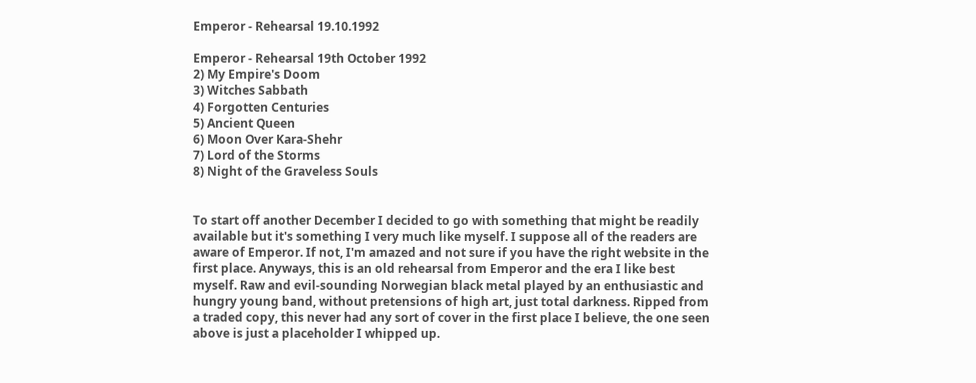Emperor - Rehearsal 19.10.1992

Emperor - Rehearsal 19th October 1992
2) My Empire's Doom
3) Witches Sabbath
4) Forgotten Centuries
5) Ancient Queen
6) Moon Over Kara-Shehr
7) Lord of the Storms
8) Night of the Graveless Souls


To start off another December I decided to go with something that might be readily available but it's something I very much like myself. I suppose all of the readers are aware of Emperor. If not, I'm amazed and not sure if you have the right website in the first place. Anyways, this is an old rehearsal from Emperor and the era I like best myself. Raw and evil-sounding Norwegian black metal played by an enthusiastic and hungry young band, without pretensions of high art, just total darkness. Ripped from a traded copy, this never had any sort of cover in the first place I believe, the one seen above is just a placeholder I whipped up.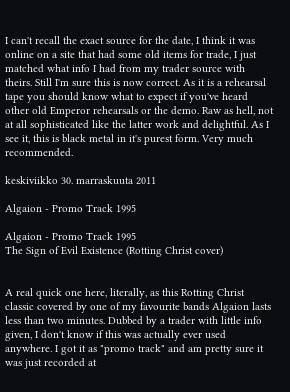I can't recall the exact source for the date, I think it was online on a site that had some old items for trade, I just matched what info I had from my trader source with theirs. Still I'm sure this is now correct. As it is a rehearsal tape you should know what to expect if you've heard other old Emperor rehearsals or the demo. Raw as hell, not at all sophisticated like the latter work and delightful. As I see it, this is black metal in it's purest form. Very much recommended.

keskiviikko 30. marraskuuta 2011

Algaion - Promo Track 1995

Algaion - Promo Track 1995
The Sign of Evil Existence (Rotting Christ cover)


A real quick one here, literally, as this Rotting Christ classic covered by one of my favourite bands Algaion lasts less than two minutes. Dubbed by a trader with little info given, I don't know if this was actually ever used anywhere. I got it as "promo track" and am pretty sure it was just recorded at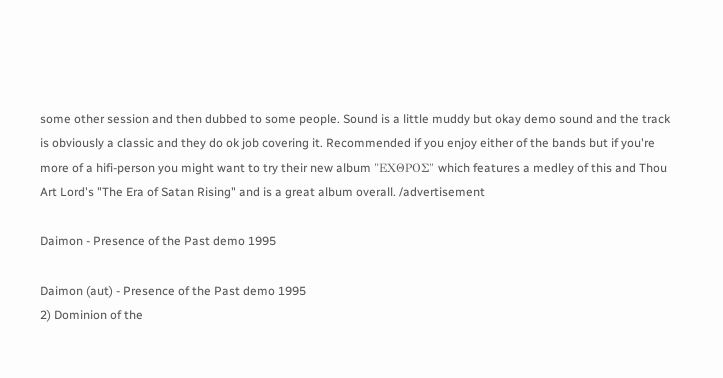some other session and then dubbed to some people. Sound is a little muddy but okay demo sound and the track is obviously a classic and they do ok job covering it. Recommended if you enjoy either of the bands but if you're more of a hifi-person you might want to try their new album "ΕΧΘΡΟΣ" which features a medley of this and Thou Art Lord's "The Era of Satan Rising" and is a great album overall. /advertisement

Daimon - Presence of the Past demo 1995

Daimon (aut) - Presence of the Past demo 1995
2) Dominion of the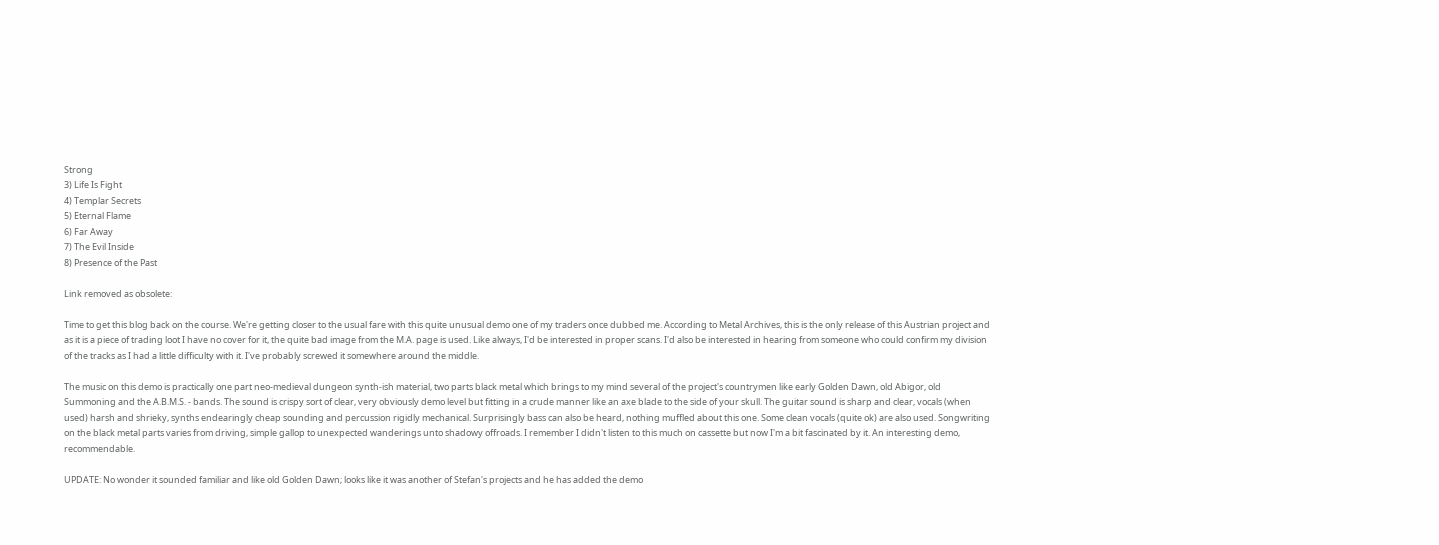Strong
3) Life Is Fight
4) Templar Secrets
5) Eternal Flame
6) Far Away
7) The Evil Inside
8) Presence of the Past

Link removed as obsolete:

Time to get this blog back on the course. We're getting closer to the usual fare with this quite unusual demo one of my traders once dubbed me. According to Metal Archives, this is the only release of this Austrian project and as it is a piece of trading loot I have no cover for it, the quite bad image from the M.A. page is used. Like always, I'd be interested in proper scans. I'd also be interested in hearing from someone who could confirm my division of the tracks as I had a little difficulty with it. I've probably screwed it somewhere around the middle.

The music on this demo is practically one part neo-medieval dungeon synth-ish material, two parts black metal which brings to my mind several of the project's countrymen like early Golden Dawn, old Abigor, old Summoning and the A.B.M.S. - bands. The sound is crispy sort of clear, very obviously demo level but fitting in a crude manner like an axe blade to the side of your skull. The guitar sound is sharp and clear, vocals (when used) harsh and shrieky, synths endearingly cheap sounding and percussion rigidly mechanical. Surprisingly bass can also be heard, nothing muffled about this one. Some clean vocals (quite ok) are also used. Songwriting on the black metal parts varies from driving, simple gallop to unexpected wanderings unto shadowy offroads. I remember I didn't listen to this much on cassette but now I'm a bit fascinated by it. An interesting demo, recommendable.

UPDATE: No wonder it sounded familiar and like old Golden Dawn; looks like it was another of Stefan's projects and he has added the demo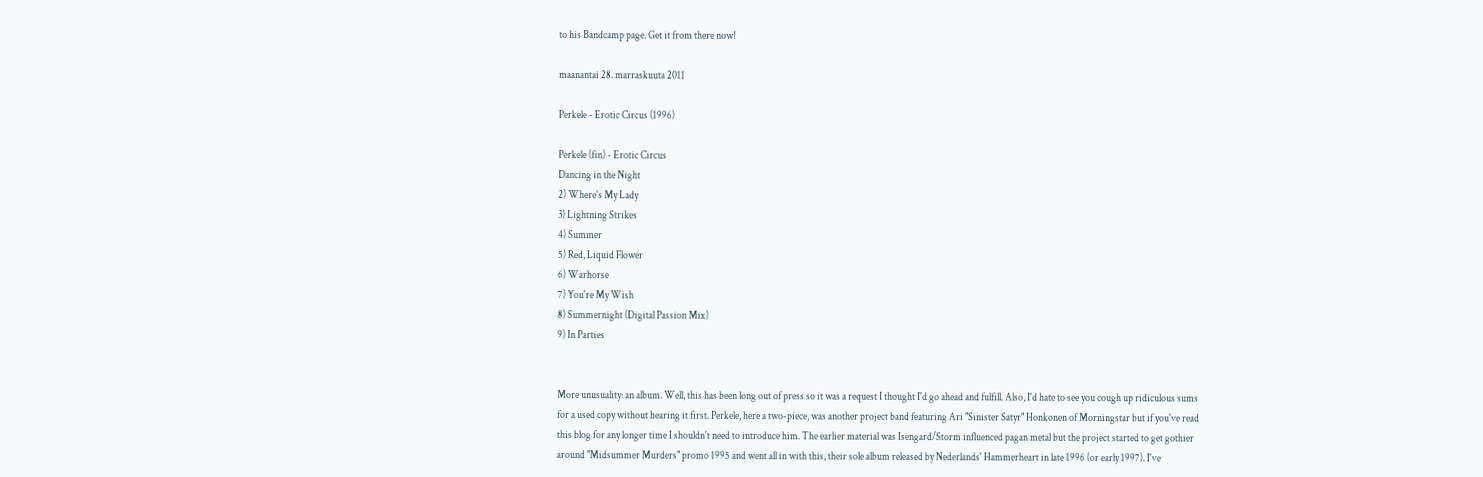to his Bandcamp page. Get it from there now!

maanantai 28. marraskuuta 2011

Perkele - Erotic Circus (1996)

Perkele (fin) - Erotic Circus
Dancing in the Night
2) Where's My Lady
3) Lightning Strikes
4) Summer
5) Red, Liquid Flower
6) Warhorse
7) You're My Wish
8) Summernight (Digital Passion Mix)
9) In Parties


More unusuality: an album. Well, this has been long out of press so it was a request I thought I'd go ahead and fulfill. Also, I'd hate to see you cough up ridiculous sums for a used copy without hearing it first. Perkele, here a two-piece, was another project band featuring Ari "Sinister Satyr" Honkonen of Morningstar but if you've read this blog for any longer time I shouldn't need to introduce him. The earlier material was Isengard/Storm influenced pagan metal but the project started to get gothier around "Midsummer Murders" promo 1995 and went all in with this, their sole album released by Nederlands' Hammerheart in late 1996 (or early 1997). I've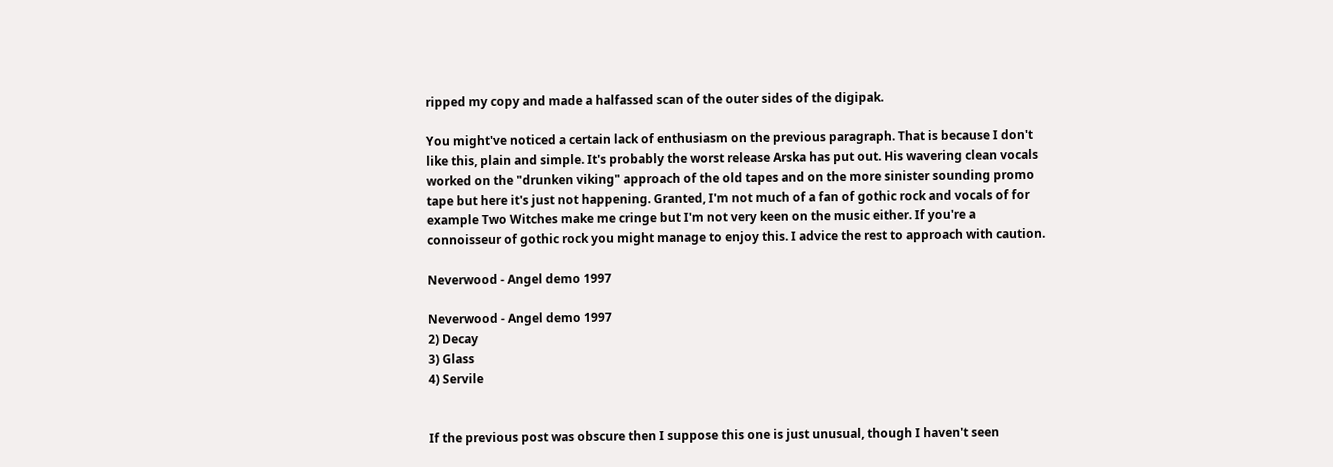ripped my copy and made a halfassed scan of the outer sides of the digipak.

You might've noticed a certain lack of enthusiasm on the previous paragraph. That is because I don't like this, plain and simple. It's probably the worst release Arska has put out. His wavering clean vocals worked on the "drunken viking" approach of the old tapes and on the more sinister sounding promo tape but here it's just not happening. Granted, I'm not much of a fan of gothic rock and vocals of for example Two Witches make me cringe but I'm not very keen on the music either. If you're a connoisseur of gothic rock you might manage to enjoy this. I advice the rest to approach with caution.

Neverwood - Angel demo 1997

Neverwood - Angel demo 1997
2) Decay
3) Glass
4) Servile


If the previous post was obscure then I suppose this one is just unusual, though I haven't seen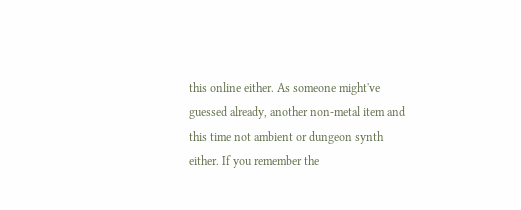this online either. As someone might've guessed already, another non-metal item and this time not ambient or dungeon synth either. If you remember the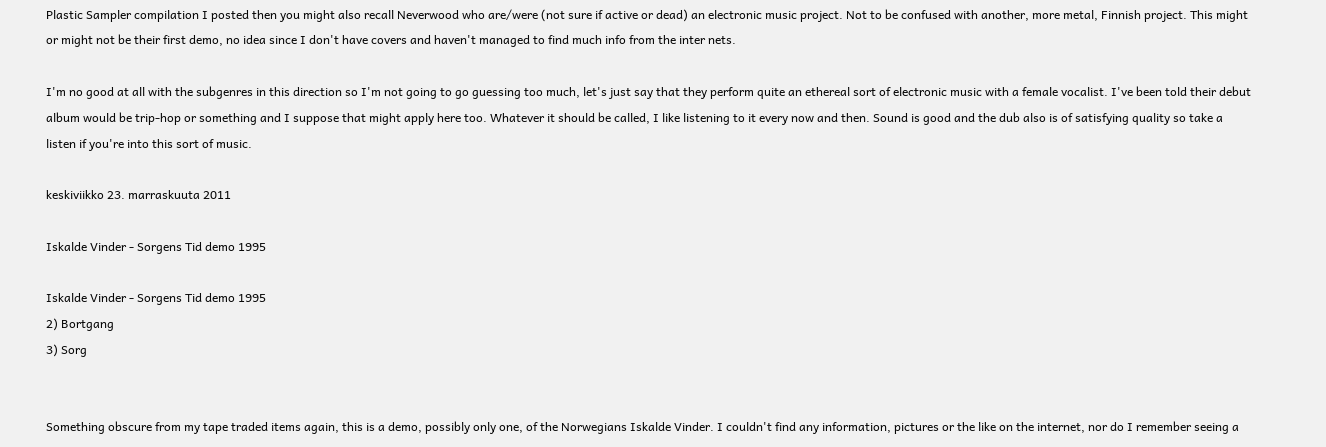Plastic Sampler compilation I posted then you might also recall Neverwood who are/were (not sure if active or dead) an electronic music project. Not to be confused with another, more metal, Finnish project. This might or might not be their first demo, no idea since I don't have covers and haven't managed to find much info from the inter nets.

I'm no good at all with the subgenres in this direction so I'm not going to go guessing too much, let's just say that they perform quite an ethereal sort of electronic music with a female vocalist. I've been told their debut album would be trip-hop or something and I suppose that might apply here too. Whatever it should be called, I like listening to it every now and then. Sound is good and the dub also is of satisfying quality so take a listen if you're into this sort of music.

keskiviikko 23. marraskuuta 2011

Iskalde Vinder - Sorgens Tid demo 1995

Iskalde Vinder - Sorgens Tid demo 1995
2) Bortgang
3) Sorg


Something obscure from my tape traded items again, this is a demo, possibly only one, of the Norwegians Iskalde Vinder. I couldn't find any information, pictures or the like on the internet, nor do I remember seeing a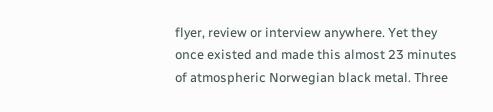flyer, review or interview anywhere. Yet they once existed and made this almost 23 minutes of atmospheric Norwegian black metal. Three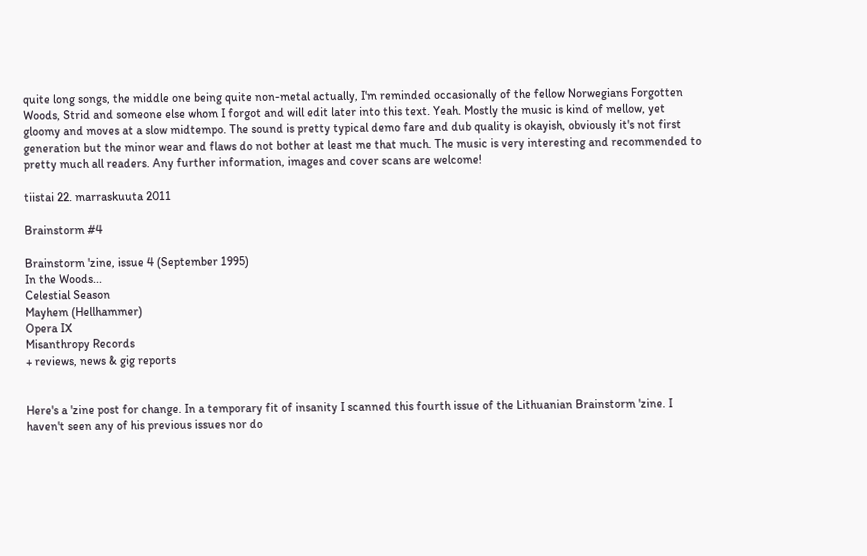quite long songs, the middle one being quite non-metal actually, I'm reminded occasionally of the fellow Norwegians Forgotten Woods, Strid and someone else whom I forgot and will edit later into this text. Yeah. Mostly the music is kind of mellow, yet gloomy and moves at a slow midtempo. The sound is pretty typical demo fare and dub quality is okayish, obviously it's not first generation but the minor wear and flaws do not bother at least me that much. The music is very interesting and recommended to pretty much all readers. Any further information, images and cover scans are welcome!

tiistai 22. marraskuuta 2011

Brainstorm #4

Brainstorm 'zine, issue 4 (September 1995)
In the Woods...
Celestial Season
Mayhem (Hellhammer)
Opera IX
Misanthropy Records
+ reviews, news & gig reports


Here's a 'zine post for change. In a temporary fit of insanity I scanned this fourth issue of the Lithuanian Brainstorm 'zine. I haven't seen any of his previous issues nor do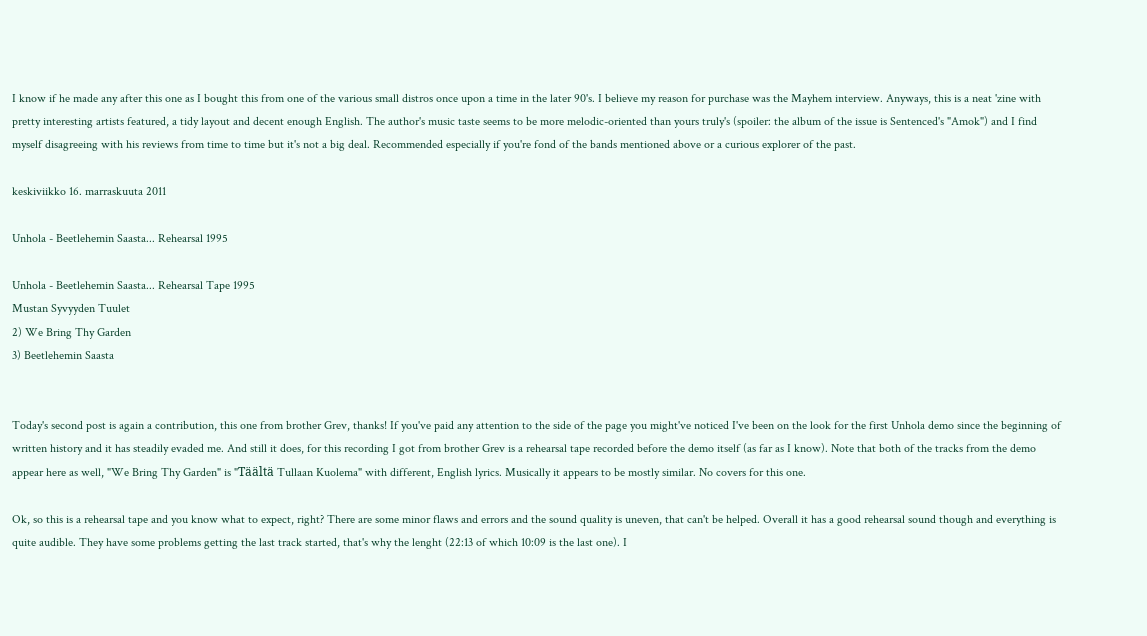I know if he made any after this one as I bought this from one of the various small distros once upon a time in the later 90's. I believe my reason for purchase was the Mayhem interview. Anyways, this is a neat 'zine with pretty interesting artists featured, a tidy layout and decent enough English. The author's music taste seems to be more melodic-oriented than yours truly's (spoiler: the album of the issue is Sentenced's "Amok") and I find myself disagreeing with his reviews from time to time but it's not a big deal. Recommended especially if you're fond of the bands mentioned above or a curious explorer of the past.

keskiviikko 16. marraskuuta 2011

Unhola - Beetlehemin Saasta... Rehearsal 1995

Unhola - Beetlehemin Saasta... Rehearsal Tape 1995
Mustan Syvyyden Tuulet
2) We Bring Thy Garden
3) Beetlehemin Saasta


Today's second post is again a contribution, this one from brother Grev, thanks! If you've paid any attention to the side of the page you might've noticed I've been on the look for the first Unhola demo since the beginning of written history and it has steadily evaded me. And still it does, for this recording I got from brother Grev is a rehearsal tape recorded before the demo itself (as far as I know). Note that both of the tracks from the demo appear here as well, "We Bring Thy Garden" is "Täältä Tullaan Kuolema" with different, English lyrics. Musically it appears to be mostly similar. No covers for this one.

Ok, so this is a rehearsal tape and you know what to expect, right? There are some minor flaws and errors and the sound quality is uneven, that can't be helped. Overall it has a good rehearsal sound though and everything is quite audible. They have some problems getting the last track started, that's why the lenght (22:13 of which 10:09 is the last one). I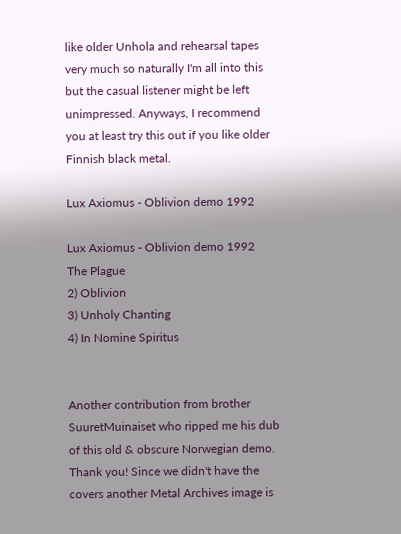like older Unhola and rehearsal tapes very much so naturally I'm all into this but the casual listener might be left unimpressed. Anyways, I recommend you at least try this out if you like older Finnish black metal.

Lux Axiomus - Oblivion demo 1992

Lux Axiomus - Oblivion demo 1992
The Plague
2) Oblivion
3) Unholy Chanting
4) In Nomine Spiritus


Another contribution from brother SuuretMuinaiset who ripped me his dub of this old & obscure Norwegian demo. Thank you! Since we didn't have the covers another Metal Archives image is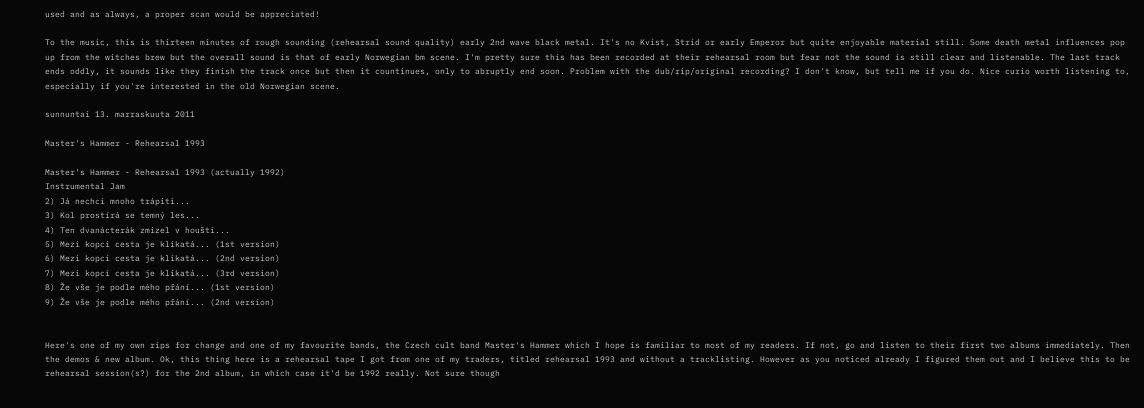used and as always, a proper scan would be appreciated!

To the music, this is thirteen minutes of rough sounding (rehearsal sound quality) early 2nd wave black metal. It's no Kvist, Strid or early Emperor but quite enjoyable material still. Some death metal influences pop up from the witches brew but the overall sound is that of early Norwegian bm scene. I'm pretty sure this has been recorded at their rehearsal room but fear not the sound is still clear and listenable. The last track ends oddly, it sounds like they finish the track once but then it countinues, only to abruptly end soon. Problem with the dub/rip/original recording? I don't know, but tell me if you do. Nice curio worth listening to, especially if you're interested in the old Norwegian scene.

sunnuntai 13. marraskuuta 2011

Master's Hammer - Rehearsal 1993

Master's Hammer - Rehearsal 1993 (actually 1992)
Instrumental Jam
2) Já nechci mnoho trápiti...
3) Kol prostírá se temný les...
4) Ten dvanácterák zmizel v houští...
5) Mezi kopci cesta je klikatá... (1st version)
6) Mezi kopci cesta je klikatá... (2nd version)
7) Mezi kopci cesta je klikatá... (3rd version)
8) Že vše je podle mého přání... (1st version)
9) Že vše je podle mého přání... (2nd version)


Here's one of my own rips for change and one of my favourite bands, the Czech cult band Master's Hammer which I hope is familiar to most of my readers. If not, go and listen to their first two albums immediately. Then the demos & new album. Ok, this thing here is a rehearsal tape I got from one of my traders, titled rehearsal 1993 and without a tracklisting. However as you noticed already I figured them out and I believe this to be rehearsal session(s?) for the 2nd album, in which case it'd be 1992 really. Not sure though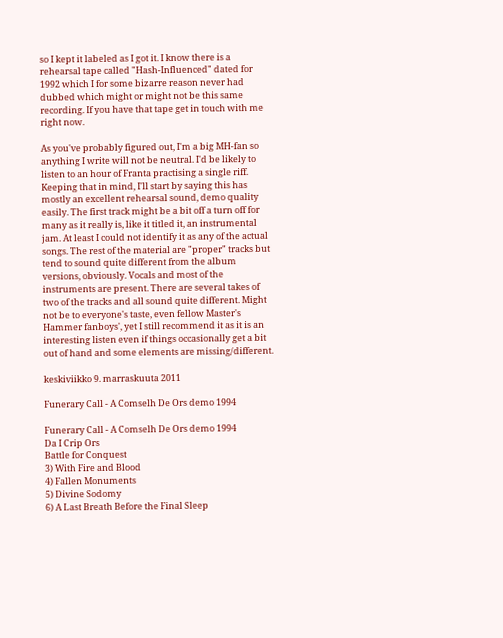so I kept it labeled as I got it. I know there is a rehearsal tape called "Hash-Influenced" dated for 1992 which I for some bizarre reason never had dubbed which might or might not be this same recording. If you have that tape get in touch with me right now.

As you've probably figured out, I'm a big MH-fan so anything I write will not be neutral. I'd be likely to listen to an hour of Franta practising a single riff. Keeping that in mind, I'll start by saying this has mostly an excellent rehearsal sound, demo quality easily. The first track might be a bit off a turn off for many as it really is, like it titled it, an instrumental jam. At least I could not identify it as any of the actual songs. The rest of the material are "proper" tracks but tend to sound quite different from the album versions, obviously. Vocals and most of the instruments are present. There are several takes of two of the tracks and all sound quite different. Might not be to everyone's taste, even fellow Master's Hammer fanboys', yet I still recommend it as it is an interesting listen even if things occasionally get a bit out of hand and some elements are missing/different.

keskiviikko 9. marraskuuta 2011

Funerary Call - A Comselh De Ors demo 1994

Funerary Call - A Comselh De Ors demo 1994
Da I Crip Ors
Battle for Conquest
3) With Fire and Blood
4) Fallen Monuments
5) Divine Sodomy
6) A Last Breath Before the Final Sleep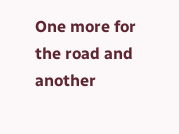One more for the road and another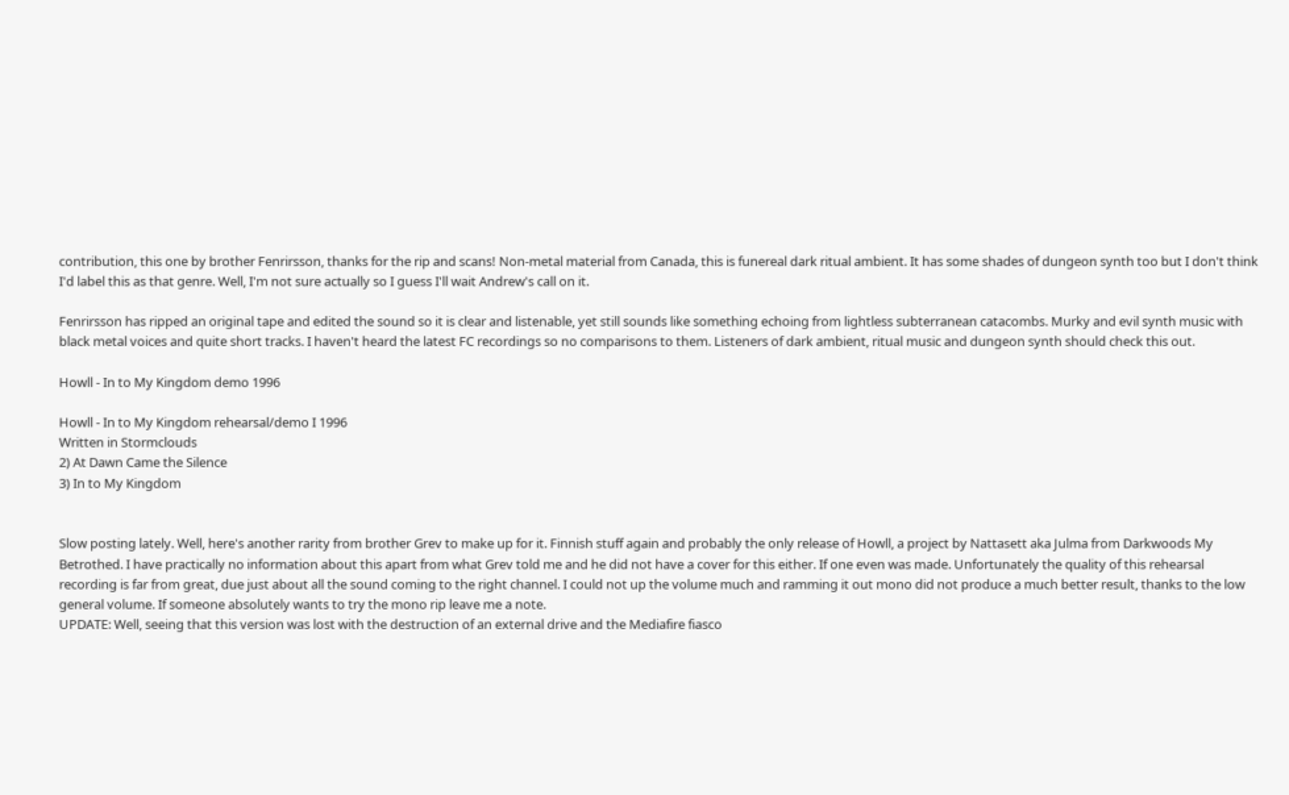contribution, this one by brother Fenrirsson, thanks for the rip and scans! Non-metal material from Canada, this is funereal dark ritual ambient. It has some shades of dungeon synth too but I don't think I'd label this as that genre. Well, I'm not sure actually so I guess I'll wait Andrew's call on it.

Fenrirsson has ripped an original tape and edited the sound so it is clear and listenable, yet still sounds like something echoing from lightless subterranean catacombs. Murky and evil synth music with black metal voices and quite short tracks. I haven't heard the latest FC recordings so no comparisons to them. Listeners of dark ambient, ritual music and dungeon synth should check this out.

Howll - In to My Kingdom demo 1996

Howll - In to My Kingdom rehearsal/demo I 1996
Written in Stormclouds
2) At Dawn Came the Silence
3) In to My Kingdom


Slow posting lately. Well, here's another rarity from brother Grev to make up for it. Finnish stuff again and probably the only release of Howll, a project by Nattasett aka Julma from Darkwoods My Betrothed. I have practically no information about this apart from what Grev told me and he did not have a cover for this either. If one even was made. Unfortunately the quality of this rehearsal recording is far from great, due just about all the sound coming to the right channel. I could not up the volume much and ramming it out mono did not produce a much better result, thanks to the low general volume. If someone absolutely wants to try the mono rip leave me a note.
UPDATE: Well, seeing that this version was lost with the destruction of an external drive and the Mediafire fiasco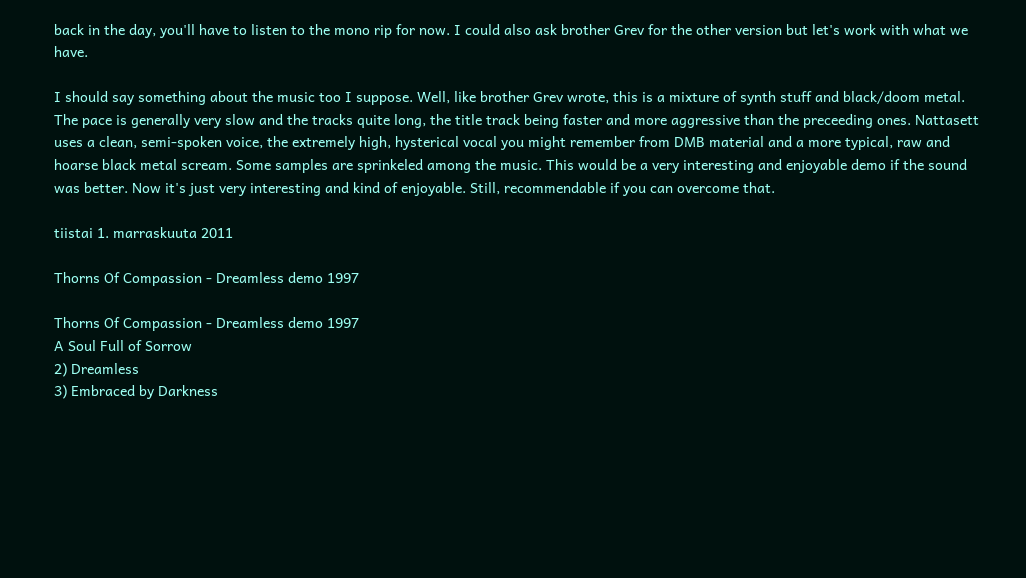back in the day, you'll have to listen to the mono rip for now. I could also ask brother Grev for the other version but let's work with what we have.

I should say something about the music too I suppose. Well, like brother Grev wrote, this is a mixture of synth stuff and black/doom metal. The pace is generally very slow and the tracks quite long, the title track being faster and more aggressive than the preceeding ones. Nattasett uses a clean, semi-spoken voice, the extremely high, hysterical vocal you might remember from DMB material and a more typical, raw and hoarse black metal scream. Some samples are sprinkeled among the music. This would be a very interesting and enjoyable demo if the sound was better. Now it's just very interesting and kind of enjoyable. Still, recommendable if you can overcome that.

tiistai 1. marraskuuta 2011

Thorns Of Compassion - Dreamless demo 1997

Thorns Of Compassion - Dreamless demo 1997
A Soul Full of Sorrow
2) Dreamless
3) Embraced by Darkness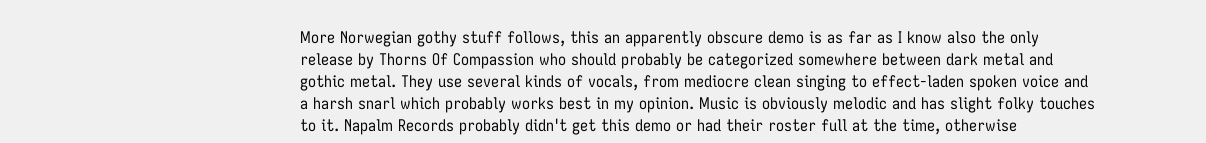More Norwegian gothy stuff follows, this an apparently obscure demo is as far as I know also the only release by Thorns Of Compassion who should probably be categorized somewhere between dark metal and gothic metal. They use several kinds of vocals, from mediocre clean singing to effect-laden spoken voice and a harsh snarl which probably works best in my opinion. Music is obviously melodic and has slight folky touches to it. Napalm Records probably didn't get this demo or had their roster full at the time, otherwise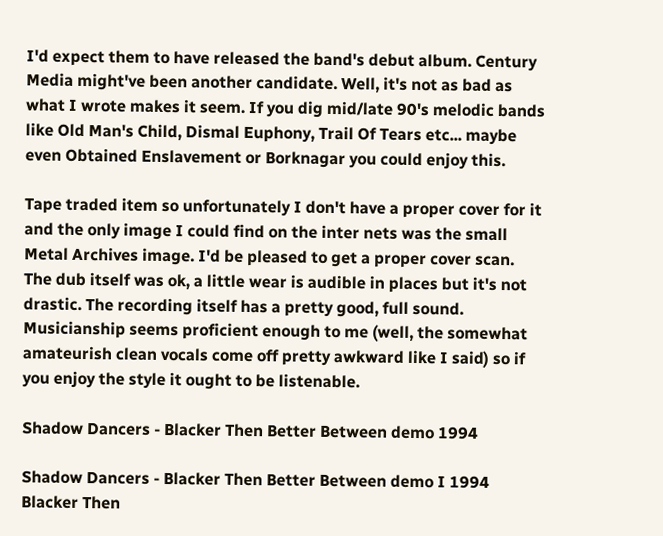I'd expect them to have released the band's debut album. Century Media might've been another candidate. Well, it's not as bad as what I wrote makes it seem. If you dig mid/late 90's melodic bands like Old Man's Child, Dismal Euphony, Trail Of Tears etc... maybe even Obtained Enslavement or Borknagar you could enjoy this.

Tape traded item so unfortunately I don't have a proper cover for it and the only image I could find on the inter nets was the small Metal Archives image. I'd be pleased to get a proper cover scan. The dub itself was ok, a little wear is audible in places but it's not drastic. The recording itself has a pretty good, full sound. Musicianship seems proficient enough to me (well, the somewhat amateurish clean vocals come off pretty awkward like I said) so if you enjoy the style it ought to be listenable.

Shadow Dancers - Blacker Then Better Between demo 1994

Shadow Dancers - Blacker Then Better Between demo I 1994
Blacker Then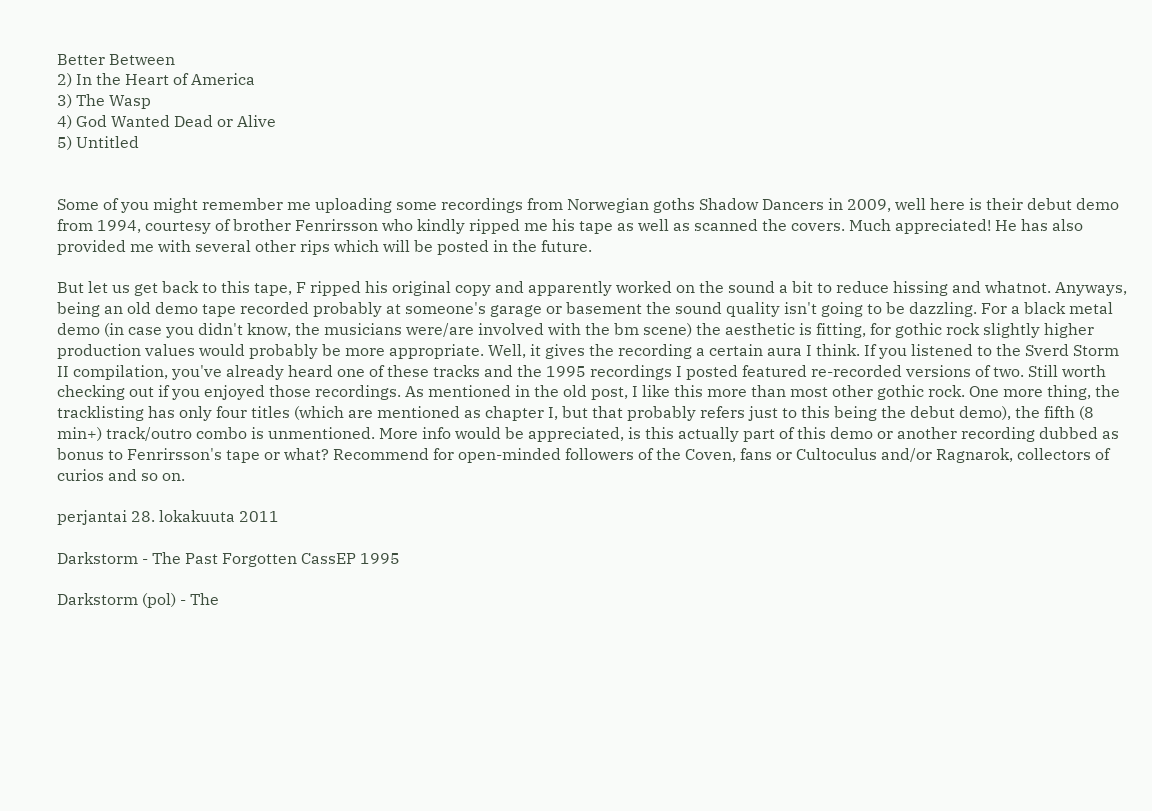Better Between
2) In the Heart of America
3) The Wasp
4) God Wanted Dead or Alive
5) Untitled


Some of you might remember me uploading some recordings from Norwegian goths Shadow Dancers in 2009, well here is their debut demo from 1994, courtesy of brother Fenrirsson who kindly ripped me his tape as well as scanned the covers. Much appreciated! He has also provided me with several other rips which will be posted in the future.

But let us get back to this tape, F ripped his original copy and apparently worked on the sound a bit to reduce hissing and whatnot. Anyways, being an old demo tape recorded probably at someone's garage or basement the sound quality isn't going to be dazzling. For a black metal demo (in case you didn't know, the musicians were/are involved with the bm scene) the aesthetic is fitting, for gothic rock slightly higher production values would probably be more appropriate. Well, it gives the recording a certain aura I think. If you listened to the Sverd Storm II compilation, you've already heard one of these tracks and the 1995 recordings I posted featured re-recorded versions of two. Still worth checking out if you enjoyed those recordings. As mentioned in the old post, I like this more than most other gothic rock. One more thing, the tracklisting has only four titles (which are mentioned as chapter I, but that probably refers just to this being the debut demo), the fifth (8 min+) track/outro combo is unmentioned. More info would be appreciated, is this actually part of this demo or another recording dubbed as bonus to Fenrirsson's tape or what? Recommend for open-minded followers of the Coven, fans or Cultoculus and/or Ragnarok, collectors of curios and so on.

perjantai 28. lokakuuta 2011

Darkstorm - The Past Forgotten CassEP 1995

Darkstorm (pol) - The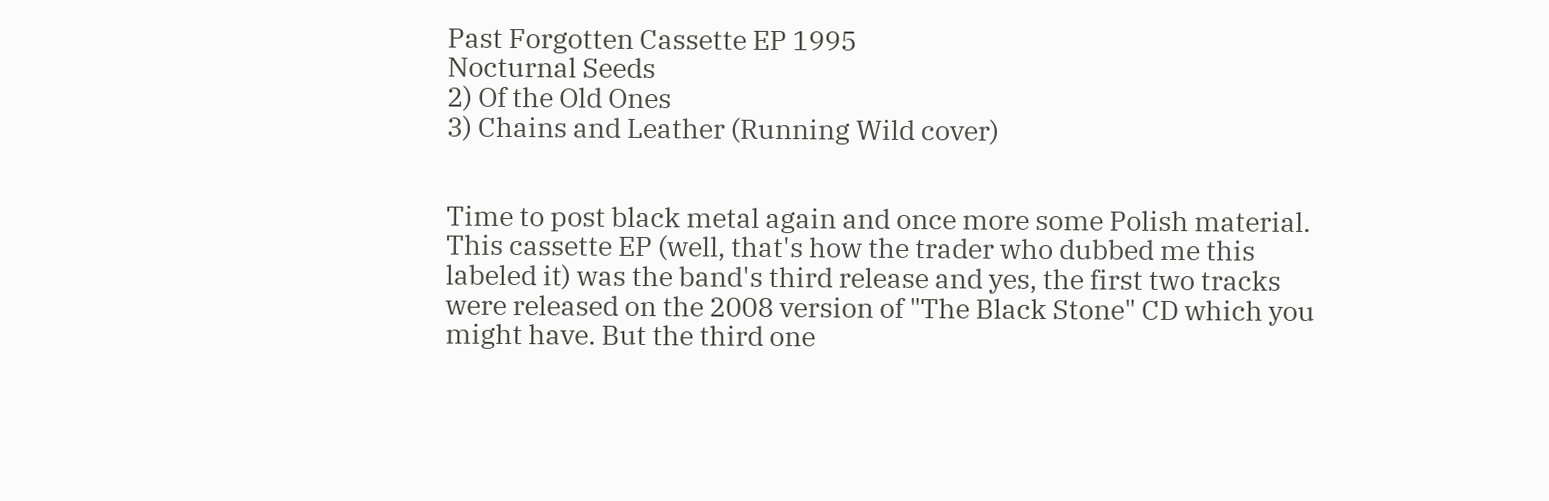Past Forgotten Cassette EP 1995
Nocturnal Seeds
2) Of the Old Ones
3) Chains and Leather (Running Wild cover)


Time to post black metal again and once more some Polish material. This cassette EP (well, that's how the trader who dubbed me this labeled it) was the band's third release and yes, the first two tracks were released on the 2008 version of "The Black Stone" CD which you might have. But the third one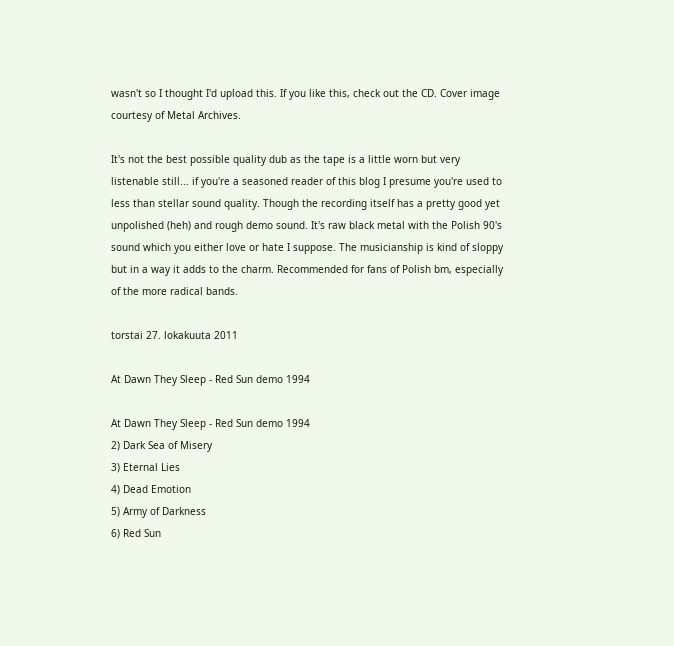wasn't so I thought I'd upload this. If you like this, check out the CD. Cover image courtesy of Metal Archives.

It's not the best possible quality dub as the tape is a little worn but very listenable still... if you're a seasoned reader of this blog I presume you're used to less than stellar sound quality. Though the recording itself has a pretty good yet unpolished (heh) and rough demo sound. It's raw black metal with the Polish 90's sound which you either love or hate I suppose. The musicianship is kind of sloppy but in a way it adds to the charm. Recommended for fans of Polish bm, especially of the more radical bands.

torstai 27. lokakuuta 2011

At Dawn They Sleep - Red Sun demo 1994

At Dawn They Sleep - Red Sun demo 1994
2) Dark Sea of Misery
3) Eternal Lies
4) Dead Emotion
5) Army of Darkness
6) Red Sun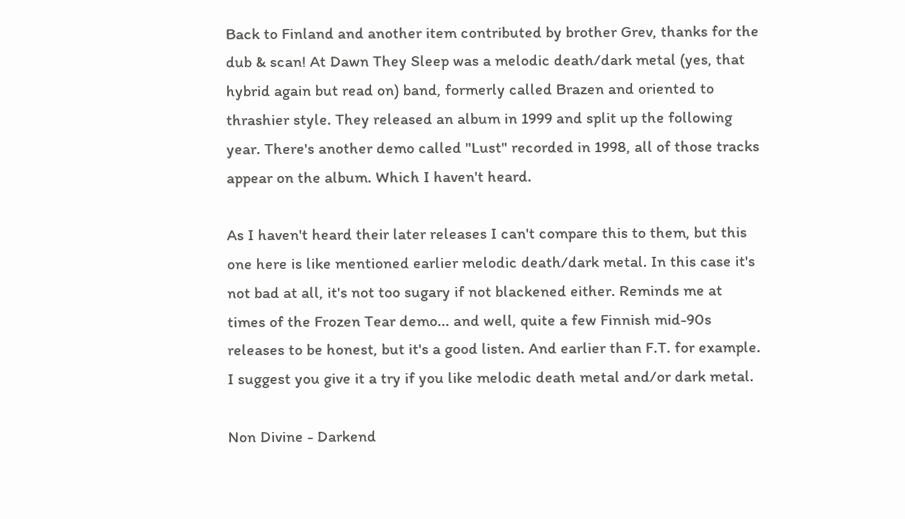Back to Finland and another item contributed by brother Grev, thanks for the dub & scan! At Dawn They Sleep was a melodic death/dark metal (yes, that hybrid again but read on) band, formerly called Brazen and oriented to thrashier style. They released an album in 1999 and split up the following year. There's another demo called "Lust" recorded in 1998, all of those tracks appear on the album. Which I haven't heard.

As I haven't heard their later releases I can't compare this to them, but this one here is like mentioned earlier melodic death/dark metal. In this case it's not bad at all, it's not too sugary if not blackened either. Reminds me at times of the Frozen Tear demo... and well, quite a few Finnish mid-90s releases to be honest, but it's a good listen. And earlier than F.T. for example. I suggest you give it a try if you like melodic death metal and/or dark metal.

Non Divine - Darkend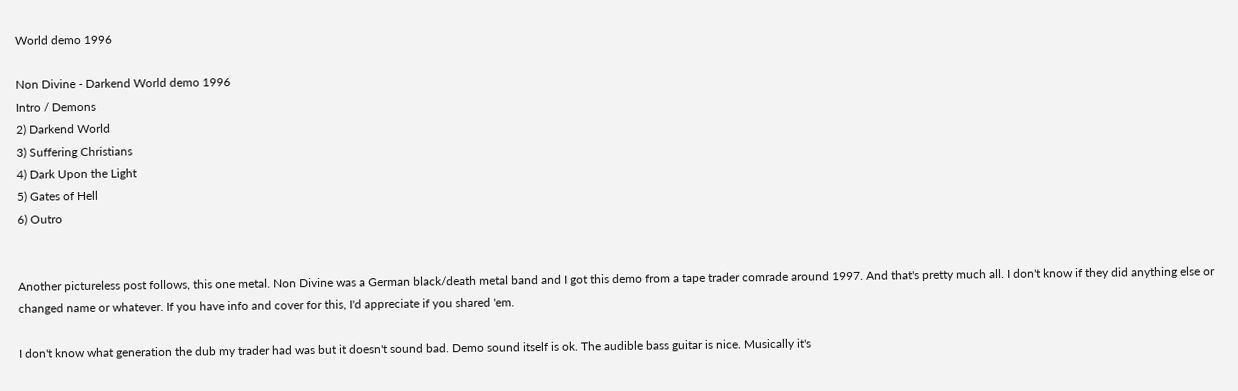World demo 1996

Non Divine - Darkend World demo 1996
Intro / Demons
2) Darkend World
3) Suffering Christians
4) Dark Upon the Light
5) Gates of Hell
6) Outro


Another pictureless post follows, this one metal. Non Divine was a German black/death metal band and I got this demo from a tape trader comrade around 1997. And that's pretty much all. I don't know if they did anything else or changed name or whatever. If you have info and cover for this, I'd appreciate if you shared 'em.

I don't know what generation the dub my trader had was but it doesn't sound bad. Demo sound itself is ok. The audible bass guitar is nice. Musically it's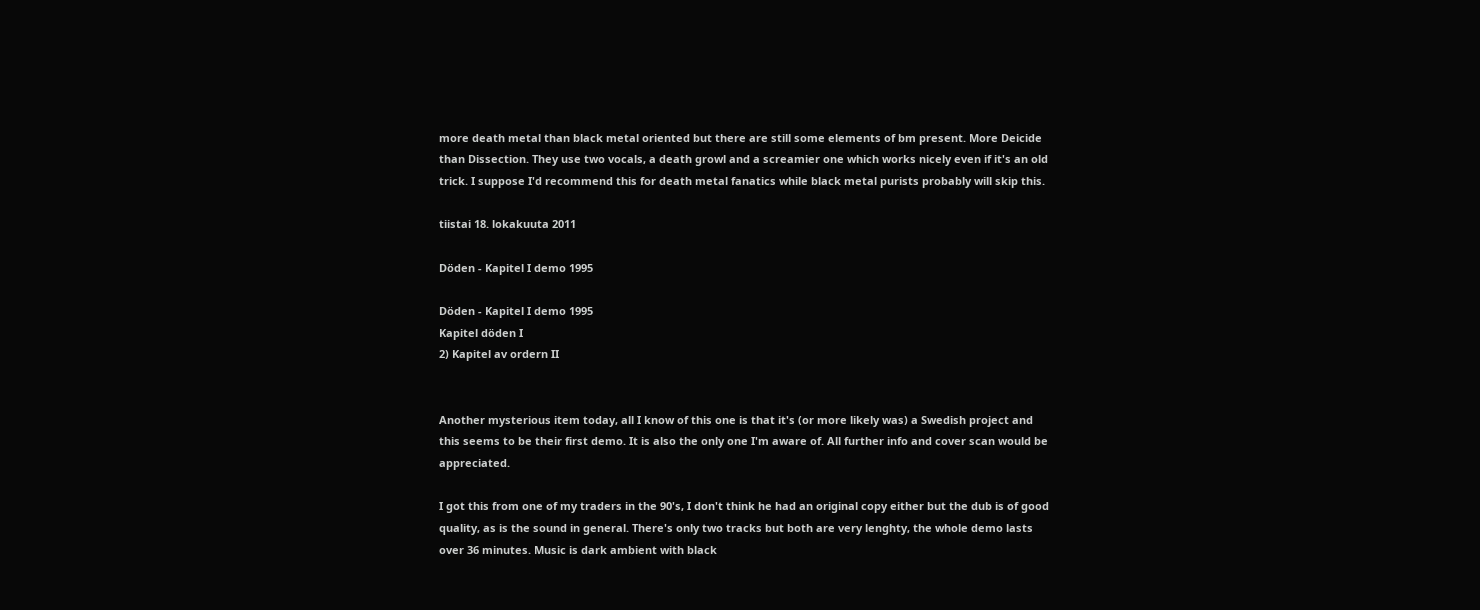more death metal than black metal oriented but there are still some elements of bm present. More Deicide than Dissection. They use two vocals, a death growl and a screamier one which works nicely even if it's an old trick. I suppose I'd recommend this for death metal fanatics while black metal purists probably will skip this.

tiistai 18. lokakuuta 2011

Döden - Kapitel I demo 1995

Döden - Kapitel I demo 1995
Kapitel döden I
2) Kapitel av ordern II


Another mysterious item today, all I know of this one is that it's (or more likely was) a Swedish project and this seems to be their first demo. It is also the only one I'm aware of. All further info and cover scan would be appreciated.

I got this from one of my traders in the 90's, I don't think he had an original copy either but the dub is of good quality, as is the sound in general. There's only two tracks but both are very lenghty, the whole demo lasts over 36 minutes. Music is dark ambient with black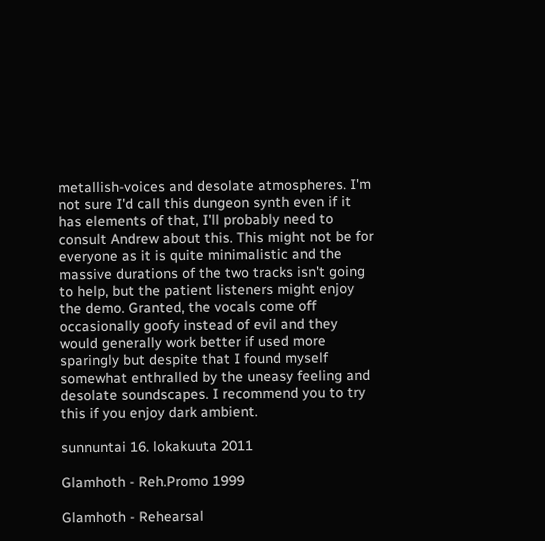metallish-voices and desolate atmospheres. I'm not sure I'd call this dungeon synth even if it has elements of that, I'll probably need to consult Andrew about this. This might not be for everyone as it is quite minimalistic and the massive durations of the two tracks isn't going to help, but the patient listeners might enjoy the demo. Granted, the vocals come off occasionally goofy instead of evil and they would generally work better if used more sparingly but despite that I found myself somewhat enthralled by the uneasy feeling and desolate soundscapes. I recommend you to try this if you enjoy dark ambient.

sunnuntai 16. lokakuuta 2011

Glamhoth - Reh.Promo 1999

Glamhoth - Rehearsal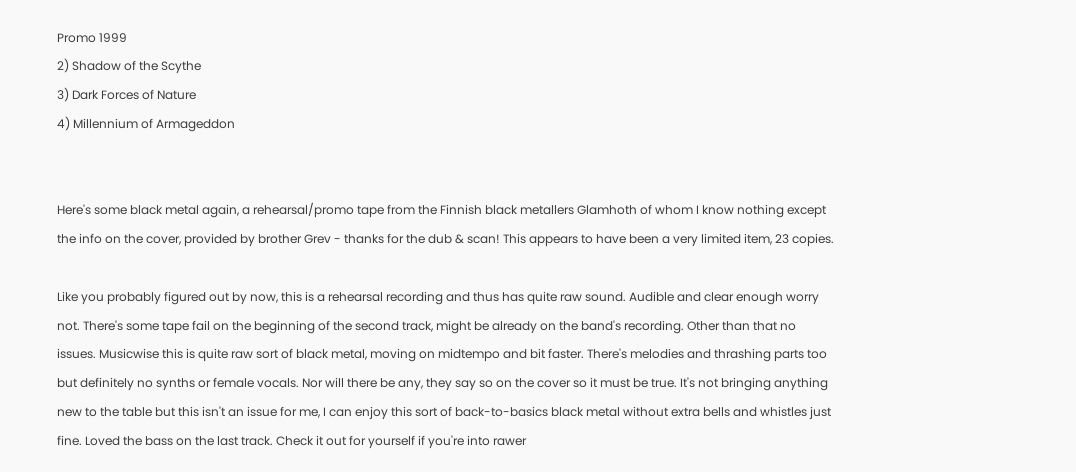Promo 1999
2) Shadow of the Scythe
3) Dark Forces of Nature
4) Millennium of Armageddon


Here's some black metal again, a rehearsal/promo tape from the Finnish black metallers Glamhoth of whom I know nothing except the info on the cover, provided by brother Grev - thanks for the dub & scan! This appears to have been a very limited item, 23 copies.

Like you probably figured out by now, this is a rehearsal recording and thus has quite raw sound. Audible and clear enough worry not. There's some tape fail on the beginning of the second track, might be already on the band's recording. Other than that no issues. Musicwise this is quite raw sort of black metal, moving on midtempo and bit faster. There's melodies and thrashing parts too but definitely no synths or female vocals. Nor will there be any, they say so on the cover so it must be true. It's not bringing anything new to the table but this isn't an issue for me, I can enjoy this sort of back-to-basics black metal without extra bells and whistles just fine. Loved the bass on the last track. Check it out for yourself if you're into rawer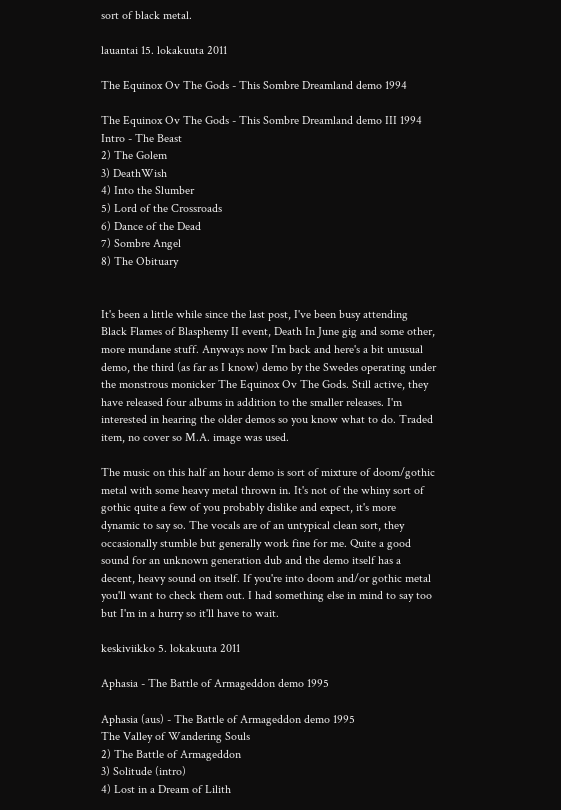sort of black metal.

lauantai 15. lokakuuta 2011

The Equinox Ov The Gods - This Sombre Dreamland demo 1994

The Equinox Ov The Gods - This Sombre Dreamland demo III 1994
Intro - The Beast
2) The Golem
3) DeathWish
4) Into the Slumber
5) Lord of the Crossroads
6) Dance of the Dead
7) Sombre Angel
8) The Obituary


It's been a little while since the last post, I've been busy attending Black Flames of Blasphemy II event, Death In June gig and some other, more mundane stuff. Anyways now I'm back and here's a bit unusual demo, the third (as far as I know) demo by the Swedes operating under the monstrous monicker The Equinox Ov The Gods. Still active, they have released four albums in addition to the smaller releases. I'm interested in hearing the older demos so you know what to do. Traded item, no cover so M.A. image was used.

The music on this half an hour demo is sort of mixture of doom/gothic metal with some heavy metal thrown in. It's not of the whiny sort of gothic quite a few of you probably dislike and expect, it's more dynamic to say so. The vocals are of an untypical clean sort, they occasionally stumble but generally work fine for me. Quite a good sound for an unknown generation dub and the demo itself has a decent, heavy sound on itself. If you're into doom and/or gothic metal you'll want to check them out. I had something else in mind to say too but I'm in a hurry so it'll have to wait.

keskiviikko 5. lokakuuta 2011

Aphasia - The Battle of Armageddon demo 1995

Aphasia (aus) - The Battle of Armageddon demo 1995
The Valley of Wandering Souls
2) The Battle of Armageddon
3) Solitude (intro)
4) Lost in a Dream of Lilith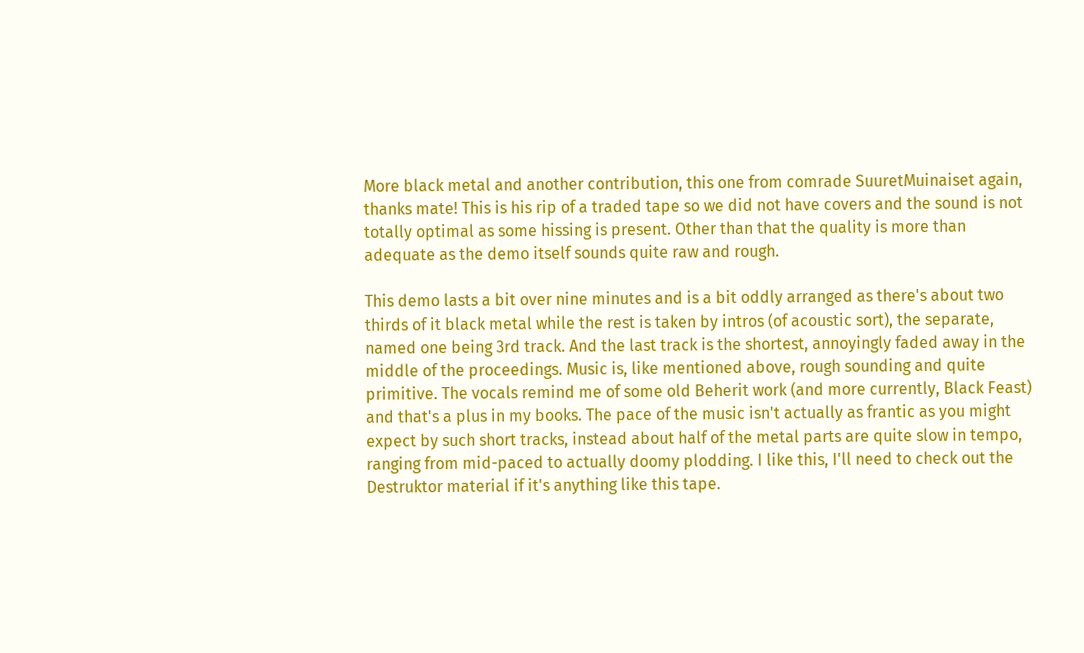More black metal and another contribution, this one from comrade SuuretMuinaiset again, thanks mate! This is his rip of a traded tape so we did not have covers and the sound is not totally optimal as some hissing is present. Other than that the quality is more than adequate as the demo itself sounds quite raw and rough.

This demo lasts a bit over nine minutes and is a bit oddly arranged as there's about two thirds of it black metal while the rest is taken by intros (of acoustic sort), the separate, named one being 3rd track. And the last track is the shortest, annoyingly faded away in the middle of the proceedings. Music is, like mentioned above, rough sounding and quite primitive. The vocals remind me of some old Beherit work (and more currently, Black Feast) and that's a plus in my books. The pace of the music isn't actually as frantic as you might expect by such short tracks, instead about half of the metal parts are quite slow in tempo, ranging from mid-paced to actually doomy plodding. I like this, I'll need to check out the Destruktor material if it's anything like this tape.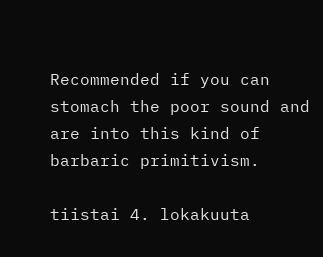Recommended if you can stomach the poor sound and are into this kind of barbaric primitivism.

tiistai 4. lokakuuta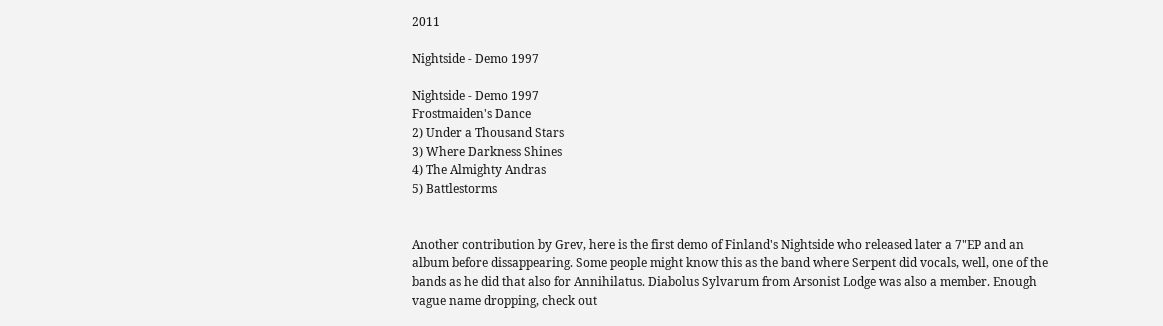2011

Nightside - Demo 1997

Nightside - Demo 1997
Frostmaiden's Dance
2) Under a Thousand Stars
3) Where Darkness Shines
4) The Almighty Andras
5) Battlestorms


Another contribution by Grev, here is the first demo of Finland's Nightside who released later a 7"EP and an album before dissappearing. Some people might know this as the band where Serpent did vocals, well, one of the bands as he did that also for Annihilatus. Diabolus Sylvarum from Arsonist Lodge was also a member. Enough vague name dropping, check out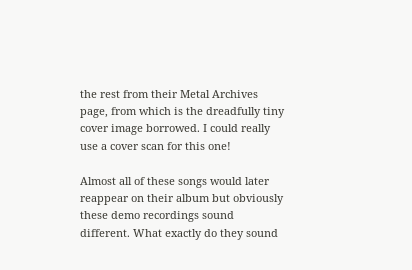the rest from their Metal Archives page, from which is the dreadfully tiny cover image borrowed. I could really use a cover scan for this one!

Almost all of these songs would later reappear on their album but obviously these demo recordings sound different. What exactly do they sound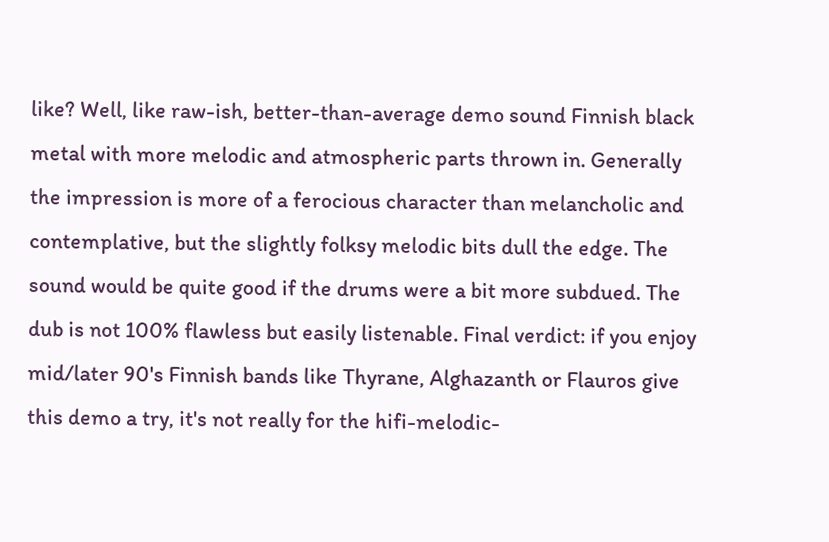like? Well, like raw-ish, better-than-average demo sound Finnish black metal with more melodic and atmospheric parts thrown in. Generally the impression is more of a ferocious character than melancholic and contemplative, but the slightly folksy melodic bits dull the edge. The sound would be quite good if the drums were a bit more subdued. The dub is not 100% flawless but easily listenable. Final verdict: if you enjoy mid/later 90's Finnish bands like Thyrane, Alghazanth or Flauros give this demo a try, it's not really for the hifi-melodic-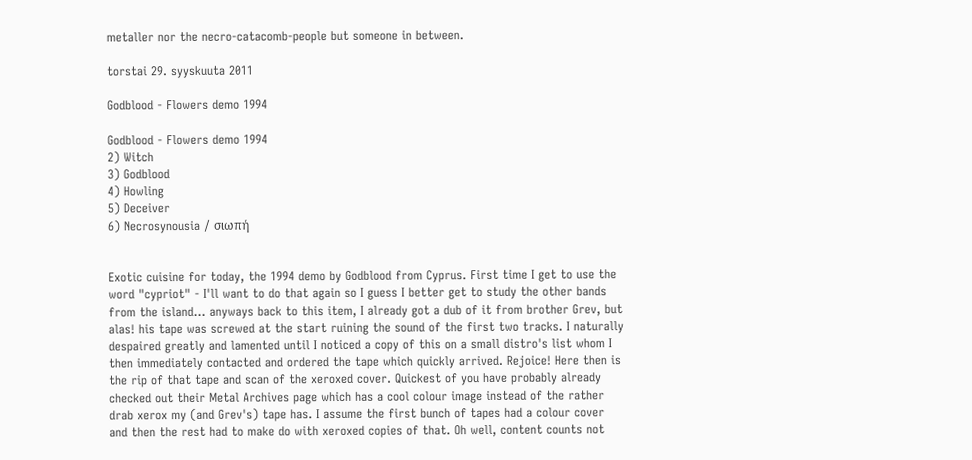metaller nor the necro-catacomb-people but someone in between.

torstai 29. syyskuuta 2011

Godblood - Flowers demo 1994

Godblood - Flowers demo 1994
2) Witch
3) Godblood
4) Howling
5) Deceiver
6) Necrosynousia / σιωπή


Exotic cuisine for today, the 1994 demo by Godblood from Cyprus. First time I get to use the word "cypriot" - I'll want to do that again so I guess I better get to study the other bands from the island... anyways back to this item, I already got a dub of it from brother Grev, but alas! his tape was screwed at the start ruining the sound of the first two tracks. I naturally despaired greatly and lamented until I noticed a copy of this on a small distro's list whom I then immediately contacted and ordered the tape which quickly arrived. Rejoice! Here then is the rip of that tape and scan of the xeroxed cover. Quickest of you have probably already checked out their Metal Archives page which has a cool colour image instead of the rather drab xerox my (and Grev's) tape has. I assume the first bunch of tapes had a colour cover and then the rest had to make do with xeroxed copies of that. Oh well, content counts not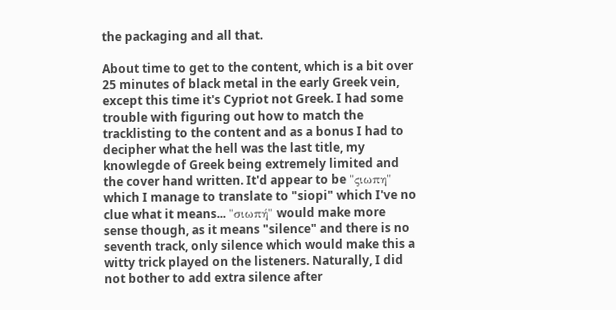the packaging and all that.

About time to get to the content, which is a bit over 25 minutes of black metal in the early Greek vein, except this time it's Cypriot not Greek. I had some trouble with figuring out how to match the tracklisting to the content and as a bonus I had to decipher what the hell was the last title, my knowlegde of Greek being extremely limited and the cover hand written. It'd appear to be "ςιωπη" which I manage to translate to "siopi" which I've no clue what it means... "σιωπή" would make more sense though, as it means "silence" and there is no seventh track, only silence which would make this a witty trick played on the listeners. Naturally, I did not bother to add extra silence after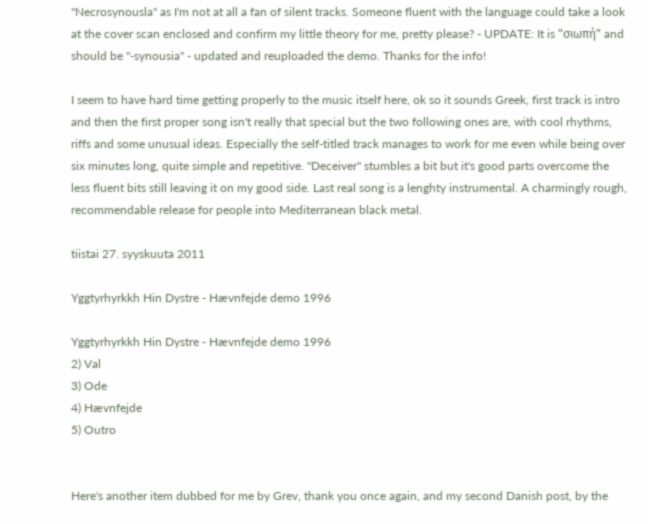"Necrosynousla" as I'm not at all a fan of silent tracks. Someone fluent with the language could take a look at the cover scan enclosed and confirm my little theory for me, pretty please? - UPDATE: It is "σιωπή" and should be "-synousia" - updated and reuploaded the demo. Thanks for the info!

I seem to have hard time getting properly to the music itself here, ok so it sounds Greek, first track is intro and then the first proper song isn't really that special but the two following ones are, with cool rhythms, riffs and some unusual ideas. Especially the self-titled track manages to work for me even while being over six minutes long, quite simple and repetitive. "Deceiver" stumbles a bit but it's good parts overcome the less fluent bits still leaving it on my good side. Last real song is a lenghty instrumental. A charmingly rough, recommendable release for people into Mediterranean black metal.

tiistai 27. syyskuuta 2011

Yggtyrhyrkkh Hin Dystre - Hævnfejde demo 1996

Yggtyrhyrkkh Hin Dystre - Hævnfejde demo 1996
2) Val
3) Ode
4) Hævnfejde
5) Outro


Here's another item dubbed for me by Grev, thank you once again, and my second Danish post, by the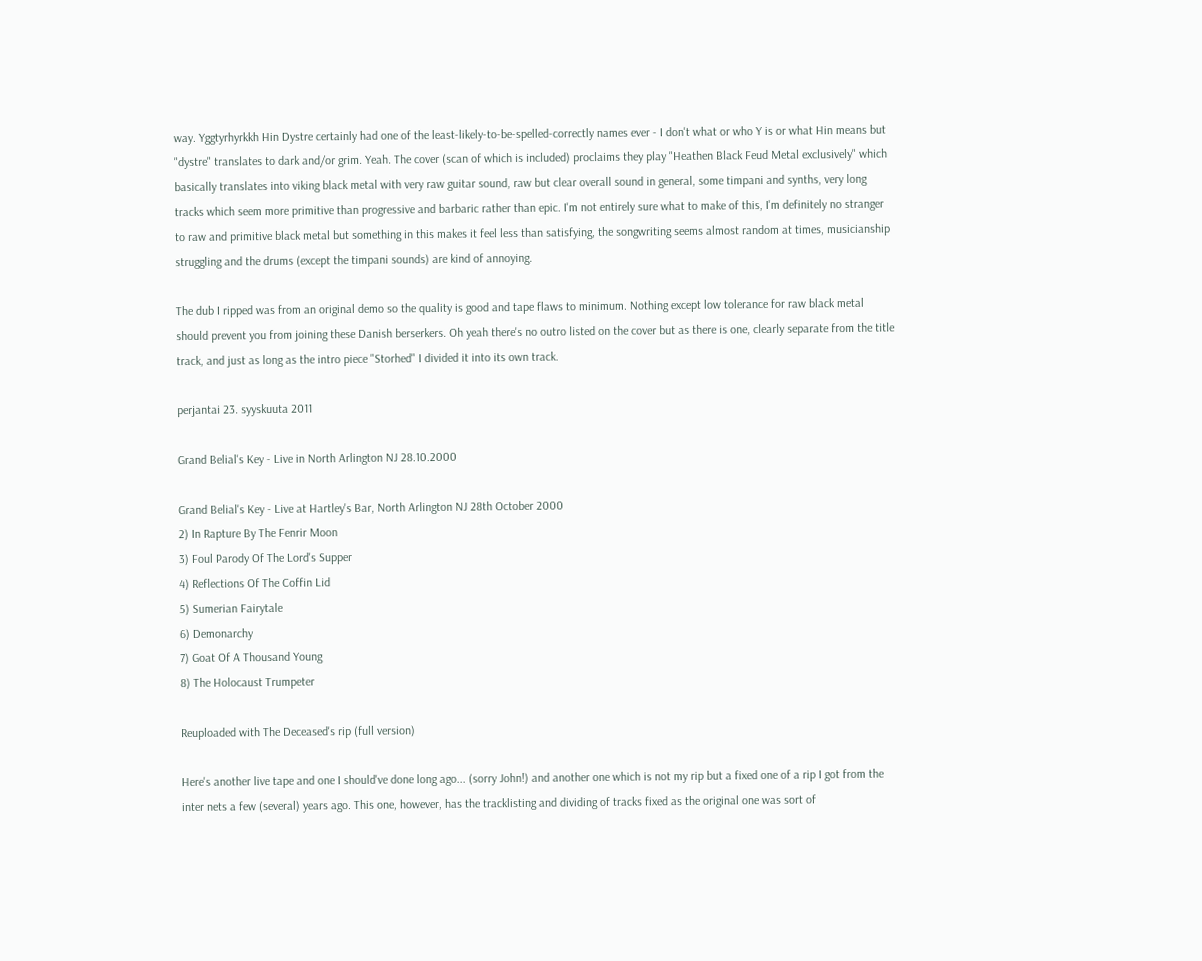way. Yggtyrhyrkkh Hin Dystre certainly had one of the least-likely-to-be-spelled-correctly names ever - I don't what or who Y is or what Hin means but "dystre" translates to dark and/or grim. Yeah. The cover (scan of which is included) proclaims they play "Heathen Black Feud Metal exclusively" which basically translates into viking black metal with very raw guitar sound, raw but clear overall sound in general, some timpani and synths, very long tracks which seem more primitive than progressive and barbaric rather than epic. I'm not entirely sure what to make of this, I'm definitely no stranger to raw and primitive black metal but something in this makes it feel less than satisfying, the songwriting seems almost random at times, musicianship struggling and the drums (except the timpani sounds) are kind of annoying.

The dub I ripped was from an original demo so the quality is good and tape flaws to minimum. Nothing except low tolerance for raw black metal should prevent you from joining these Danish berserkers. Oh yeah there's no outro listed on the cover but as there is one, clearly separate from the title track, and just as long as the intro piece "Storhed" I divided it into its own track.

perjantai 23. syyskuuta 2011

Grand Belial's Key - Live in North Arlington NJ 28.10.2000

Grand Belial's Key - Live at Hartley's Bar, North Arlington NJ 28th October 2000
2) In Rapture By The Fenrir Moon
3) Foul Parody Of The Lord's Supper
4) Reflections Of The Coffin Lid
5) Sumerian Fairytale
6) Demonarchy
7) Goat Of A Thousand Young
8) The Holocaust Trumpeter

Reuploaded with The Deceased's rip (full version)

Here's another live tape and one I should've done long ago... (sorry John!) and another one which is not my rip but a fixed one of a rip I got from the inter nets a few (several) years ago. This one, however, has the tracklisting and dividing of tracks fixed as the original one was sort of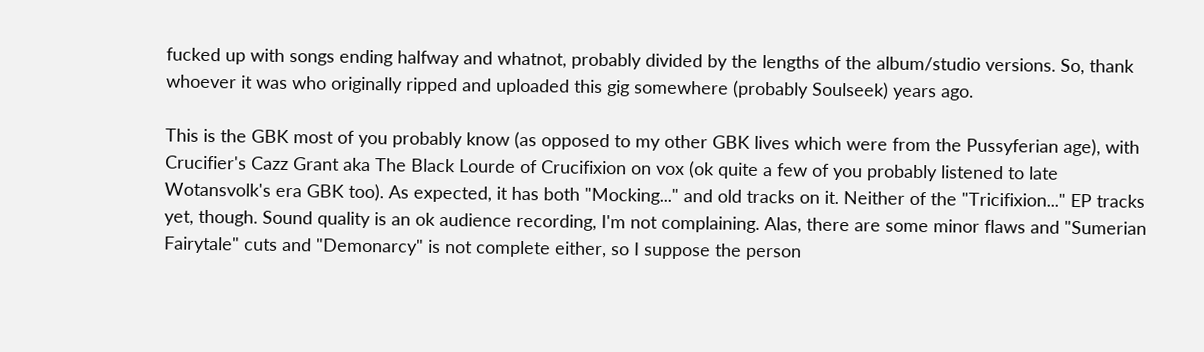fucked up with songs ending halfway and whatnot, probably divided by the lengths of the album/studio versions. So, thank whoever it was who originally ripped and uploaded this gig somewhere (probably Soulseek) years ago.

This is the GBK most of you probably know (as opposed to my other GBK lives which were from the Pussyferian age), with Crucifier's Cazz Grant aka The Black Lourde of Crucifixion on vox (ok quite a few of you probably listened to late Wotansvolk's era GBK too). As expected, it has both "Mocking..." and old tracks on it. Neither of the "Tricifixion..." EP tracks yet, though. Sound quality is an ok audience recording, I'm not complaining. Alas, there are some minor flaws and "Sumerian Fairytale" cuts and "Demonarcy" is not complete either, so I suppose the person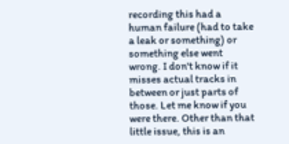recording this had a human failure (had to take a leak or something) or something else went wrong. I don't know if it misses actual tracks in between or just parts of those. Let me know if you were there. Other than that little issue, this is an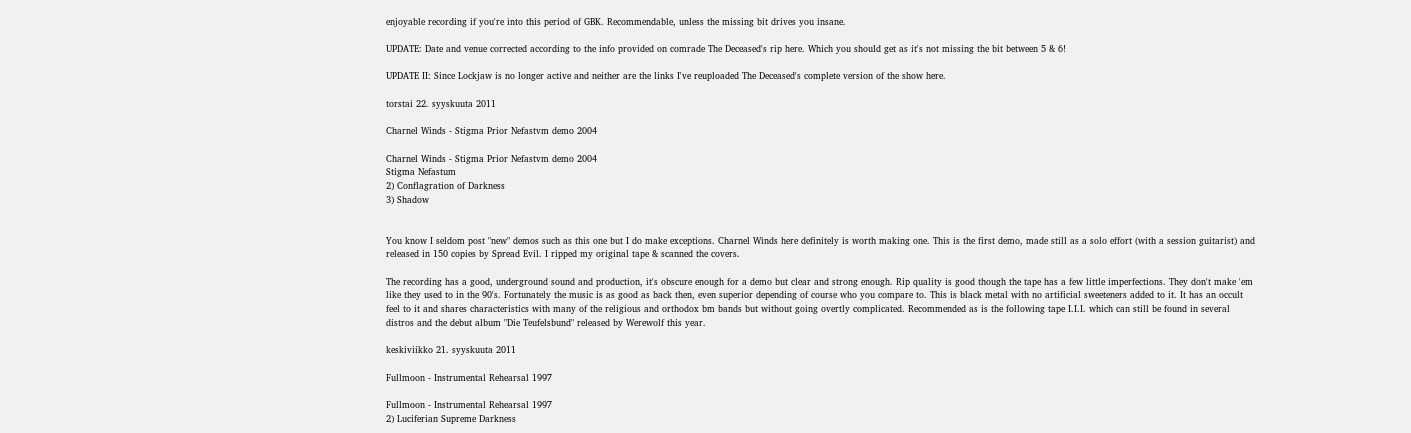enjoyable recording if you're into this period of GBK. Recommendable, unless the missing bit drives you insane.

UPDATE: Date and venue corrected according to the info provided on comrade The Deceased's rip here. Which you should get as it's not missing the bit between 5 & 6!

UPDATE II: Since Lockjaw is no longer active and neither are the links I've reuploaded The Deceased's complete version of the show here.

torstai 22. syyskuuta 2011

Charnel Winds - Stigma Prior Nefastvm demo 2004

Charnel Winds - Stigma Prior Nefastvm demo 2004
Stigma Nefastum
2) Conflagration of Darkness
3) Shadow


You know I seldom post "new" demos such as this one but I do make exceptions. Charnel Winds here definitely is worth making one. This is the first demo, made still as a solo effort (with a session guitarist) and released in 150 copies by Spread Evil. I ripped my original tape & scanned the covers.

The recording has a good, underground sound and production, it's obscure enough for a demo but clear and strong enough. Rip quality is good though the tape has a few little imperfections. They don't make 'em like they used to in the 90's. Fortunately the music is as good as back then, even superior depending of course who you compare to. This is black metal with no artificial sweeteners added to it. It has an occult feel to it and shares characteristics with many of the religious and orthodox bm bands but without going overtly complicated. Recommended as is the following tape I.I.I. which can still be found in several distros and the debut album "Die Teufelsbund" released by Werewolf this year.

keskiviikko 21. syyskuuta 2011

Fullmoon - Instrumental Rehearsal 1997

Fullmoon - Instrumental Rehearsal 1997
2) Luciferian Supreme Darkness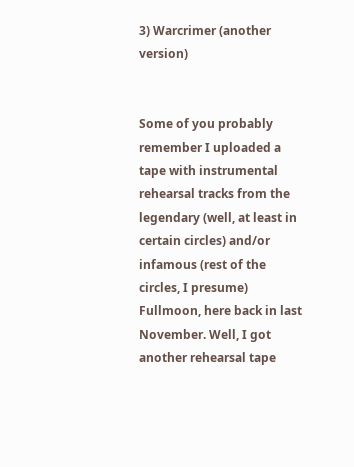3) Warcrimer (another version)


Some of you probably remember I uploaded a tape with instrumental rehearsal tracks from the legendary (well, at least in certain circles) and/or infamous (rest of the circles, I presume) Fullmoon, here back in last November. Well, I got another rehearsal tape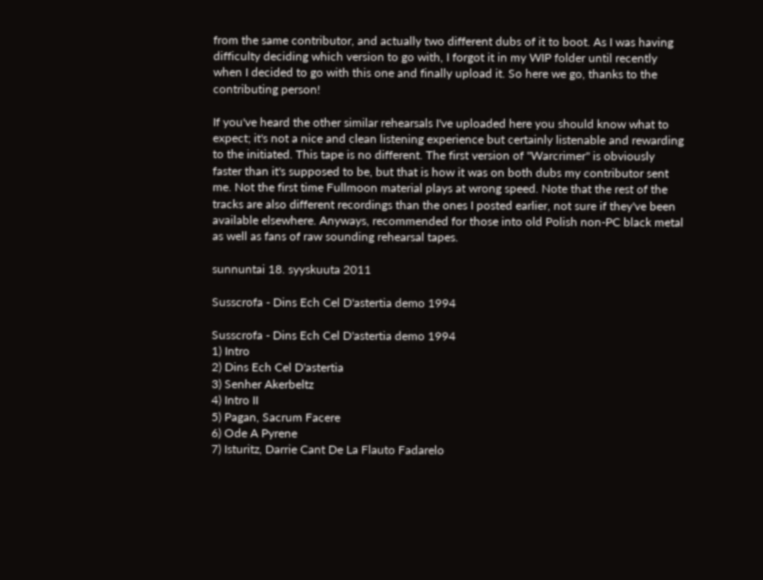from the same contributor, and actually two different dubs of it to boot. As I was having difficulty deciding which version to go with, I forgot it in my WIP folder until recently when I decided to go with this one and finally upload it. So here we go, thanks to the contributing person!

If you've heard the other similar rehearsals I've uploaded here you should know what to expect; it's not a nice and clean listening experience but certainly listenable and rewarding to the initiated. This tape is no different. The first version of "Warcrimer" is obviously faster than it's supposed to be, but that is how it was on both dubs my contributor sent me. Not the first time Fullmoon material plays at wrong speed. Note that the rest of the tracks are also different recordings than the ones I posted earlier, not sure if they've been available elsewhere. Anyways, recommended for those into old Polish non-PC black metal as well as fans of raw sounding rehearsal tapes.

sunnuntai 18. syyskuuta 2011

Susscrofa - Dins Ech Cel D'astertia demo 1994

Susscrofa - Dins Ech Cel D'astertia demo 1994
1) Intro
2) Dins Ech Cel D'astertia
3) Senher Akerbeltz
4) Intro II
5) Pagan, Sacrum Facere
6) Ode A Pyrene
7) Isturitz, Darrie Cant De La Flauto Fadarelo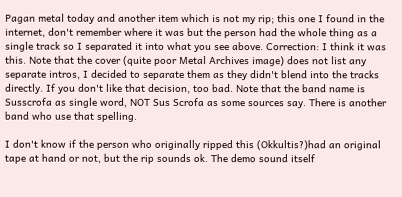Pagan metal today and another item which is not my rip; this one I found in the internet, don't remember where it was but the person had the whole thing as a single track so I separated it into what you see above. Correction: I think it was this. Note that the cover (quite poor Metal Archives image) does not list any separate intros, I decided to separate them as they didn't blend into the tracks directly. If you don't like that decision, too bad. Note that the band name is Susscrofa as single word, NOT Sus Scrofa as some sources say. There is another band who use that spelling.

I don't know if the person who originally ripped this (Okkultis?)had an original tape at hand or not, but the rip sounds ok. The demo sound itself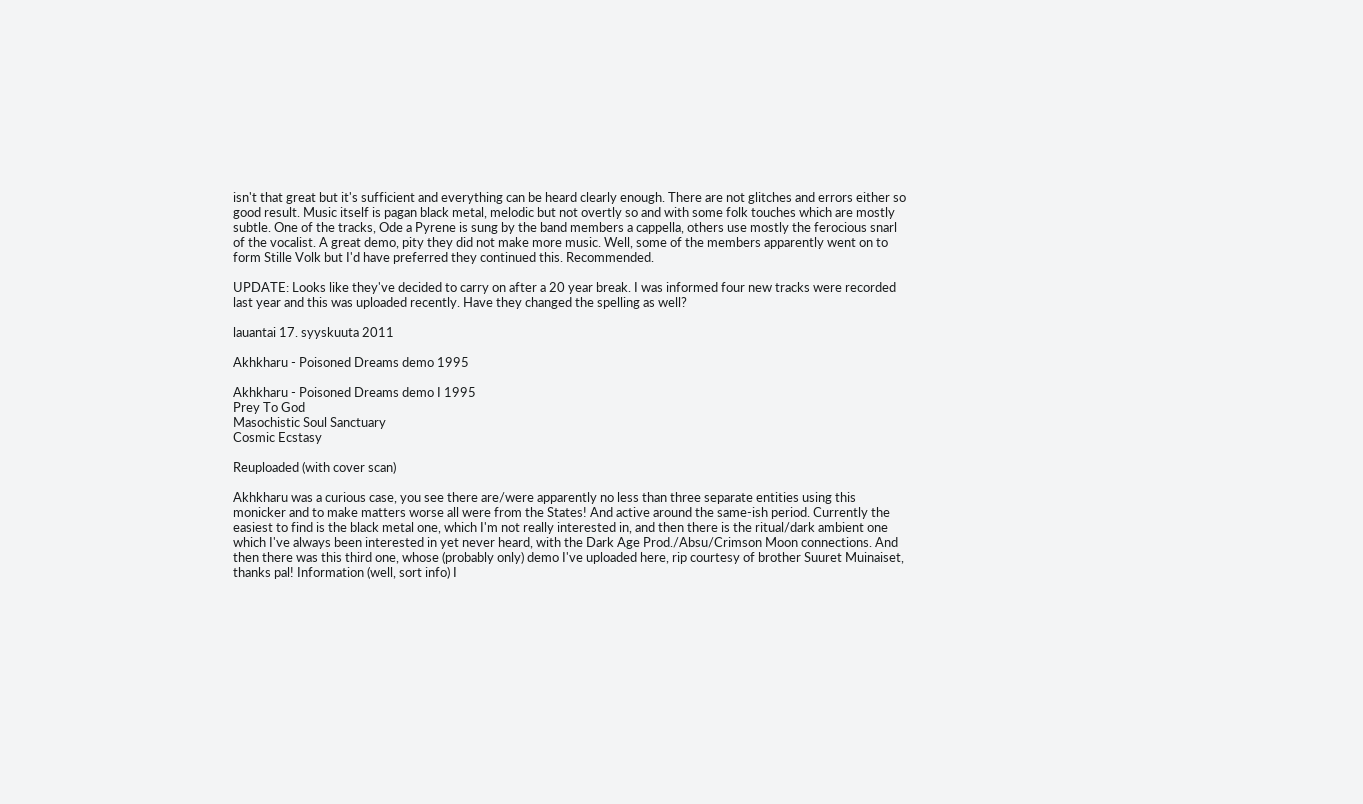isn't that great but it's sufficient and everything can be heard clearly enough. There are not glitches and errors either so good result. Music itself is pagan black metal, melodic but not overtly so and with some folk touches which are mostly subtle. One of the tracks, Ode a Pyrene is sung by the band members a cappella, others use mostly the ferocious snarl of the vocalist. A great demo, pity they did not make more music. Well, some of the members apparently went on to form Stille Volk but I'd have preferred they continued this. Recommended.

UPDATE: Looks like they've decided to carry on after a 20 year break. I was informed four new tracks were recorded last year and this was uploaded recently. Have they changed the spelling as well?

lauantai 17. syyskuuta 2011

Akhkharu - Poisoned Dreams demo 1995

Akhkharu - Poisoned Dreams demo I 1995
Prey To God
Masochistic Soul Sanctuary
Cosmic Ecstasy

Reuploaded (with cover scan)

Akhkharu was a curious case, you see there are/were apparently no less than three separate entities using this monicker and to make matters worse all were from the States! And active around the same-ish period. Currently the easiest to find is the black metal one, which I'm not really interested in, and then there is the ritual/dark ambient one which I've always been interested in yet never heard, with the Dark Age Prod./Absu/Crimson Moon connections. And then there was this third one, whose (probably only) demo I've uploaded here, rip courtesy of brother Suuret Muinaiset, thanks pal! Information (well, sort info) I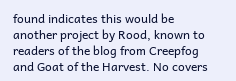found indicates this would be another project by Rood, known to readers of the blog from Creepfog and Goat of the Harvest. No covers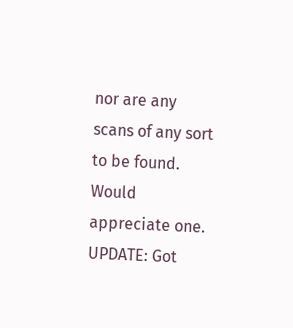nor are any scans of any sort to be found. Would appreciate one. UPDATE: Got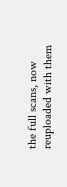the full scans, now reuploaded with them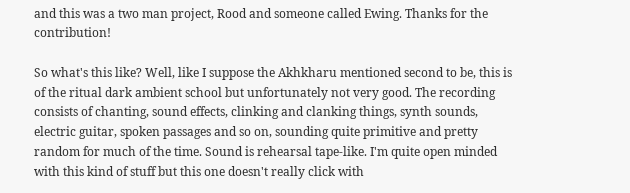and this was a two man project, Rood and someone called Ewing. Thanks for the contribution!

So what's this like? Well, like I suppose the Akhkharu mentioned second to be, this is of the ritual dark ambient school but unfortunately not very good. The recording consists of chanting, sound effects, clinking and clanking things, synth sounds, electric guitar, spoken passages and so on, sounding quite primitive and pretty random for much of the time. Sound is rehearsal tape-like. I'm quite open minded with this kind of stuff but this one doesn't really click with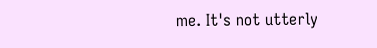me. It's not utterly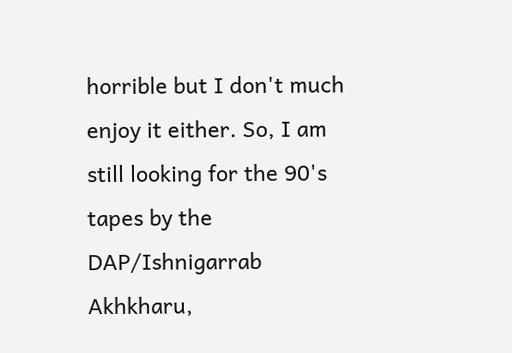horrible but I don't much enjoy it either. So, I am still looking for the 90's tapes by the DAP/Ishnigarrab Akhkharu,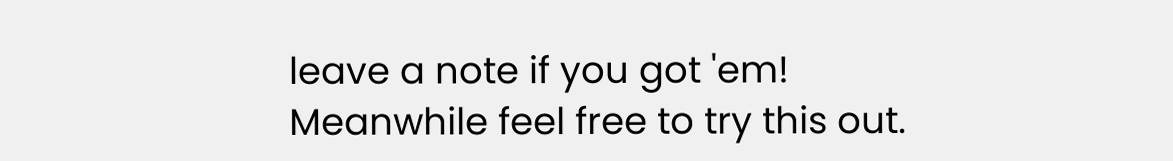leave a note if you got 'em! Meanwhile feel free to try this out.